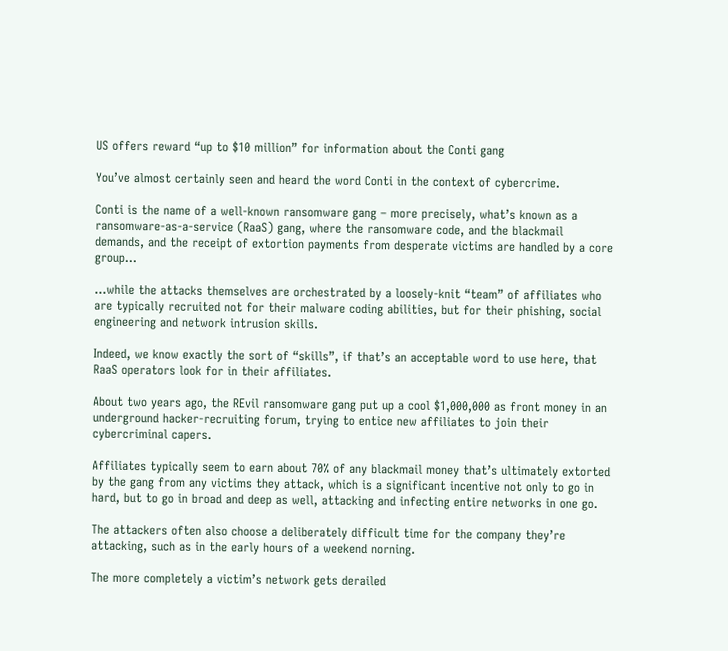US offers reward “up to $10 million” for information about the Conti gang

You’ve almost certainly seen and heard the word Conti in the context of cybercrime.

Conti is the name of a well-known ransomware gang – more precisely, what’s known as a ransomware-as-a-service (RaaS) gang, where the ransomware code, and the blackmail demands, and the receipt of extortion payments from desperate victims are handled by a core group…

…while the attacks themselves are orchestrated by a loosely-knit “team” of affiliates who are typically recruited not for their malware coding abilities, but for their phishing, social engineering and network intrusion skills.

Indeed, we know exactly the sort of “skills”, if that’s an acceptable word to use here, that RaaS operators look for in their affiliates.

About two years ago, the REvil ransomware gang put up a cool $1,000,000 as front money in an underground hacker-recruiting forum, trying to entice new affiliates to join their cybercriminal capers.

Affiliates typically seem to earn about 70% of any blackmail money that’s ultimately extorted by the gang from any victims they attack, which is a significant incentive not only to go in hard, but to go in broad and deep as well, attacking and infecting entire networks in one go.

The attackers often also choose a deliberately difficult time for the company they’re attacking, such as in the early hours of a weekend norning.

The more completely a victim’s network gets derailed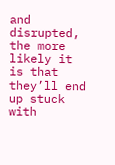and disrupted, the more likely it is that they’ll end up stuck with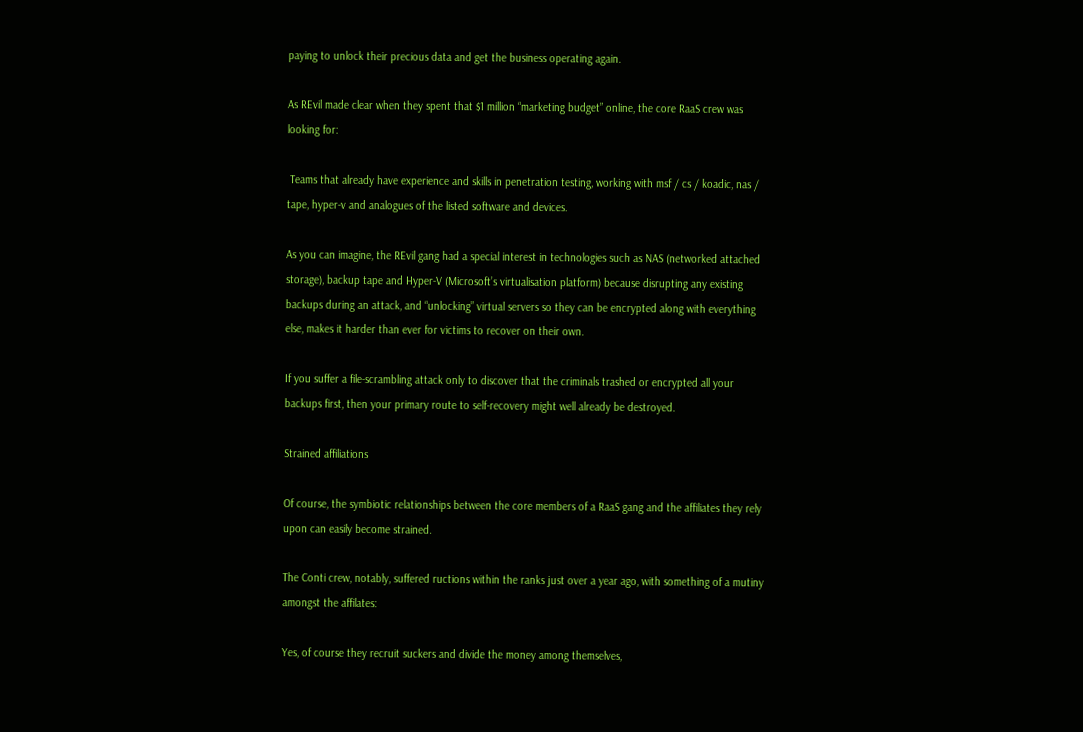paying to unlock their precious data and get the business operating again.

As REvil made clear when they spent that $1 million “marketing budget” online, the core RaaS crew was looking for:

 Teams that already have experience and skills in penetration testing, working with msf / cs / koadic, nas / tape, hyper-v and analogues of the listed software and devices.

As you can imagine, the REvil gang had a special interest in technologies such as NAS (networked attached storage), backup tape and Hyper-V (Microsoft’s virtualisation platform) because disrupting any existing backups during an attack, and “unlocking” virtual servers so they can be encrypted along with everything else, makes it harder than ever for victims to recover on their own.

If you suffer a file-scrambling attack only to discover that the criminals trashed or encrypted all your backups first, then your primary route to self-recovery might well already be destroyed.

Strained affiliations

Of course, the symbiotic relationships between the core members of a RaaS gang and the affiliates they rely upon can easily become strained.

The Conti crew, notably, suffered ructions within the ranks just over a year ago, with something of a mutiny amongst the affilates:

Yes, of course they recruit suckers and divide the money among themselves,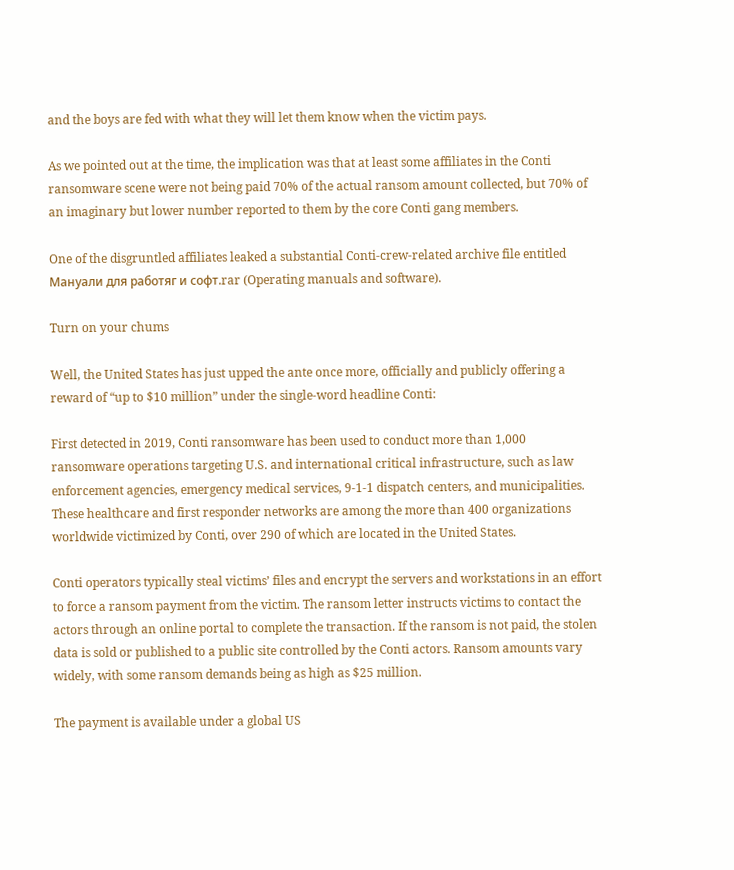and the boys are fed with what they will let them know when the victim pays.

As we pointed out at the time, the implication was that at least some affiliates in the Conti ransomware scene were not being paid 70% of the actual ransom amount collected, but 70% of an imaginary but lower number reported to them by the core Conti gang members.

One of the disgruntled affiliates leaked a substantial Conti-crew-related archive file entitled Мануали для работяг и софт.rar (Operating manuals and software).

Turn on your chums

Well, the United States has just upped the ante once more, officially and publicly offering a reward of “up to $10 million” under the single-word headline Conti:

First detected in 2019, Conti ransomware has been used to conduct more than 1,000 ransomware operations targeting U.S. and international critical infrastructure, such as law enforcement agencies, emergency medical services, 9-1-1 dispatch centers, and municipalities. These healthcare and first responder networks are among the more than 400 organizations worldwide victimized by Conti, over 290 of which are located in the United States.

Conti operators typically steal victims’ files and encrypt the servers and workstations in an effort to force a ransom payment from the victim. The ransom letter instructs victims to contact the actors through an online portal to complete the transaction. If the ransom is not paid, the stolen data is sold or published to a public site controlled by the Conti actors. Ransom amounts vary widely, with some ransom demands being as high as $25 million.

The payment is available under a global US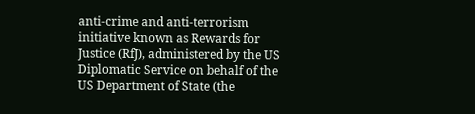anti-crime and anti-terrorism initiative known as Rewards for Justice (RfJ), administered by the US Diplomatic Service on behalf of the US Department of State (the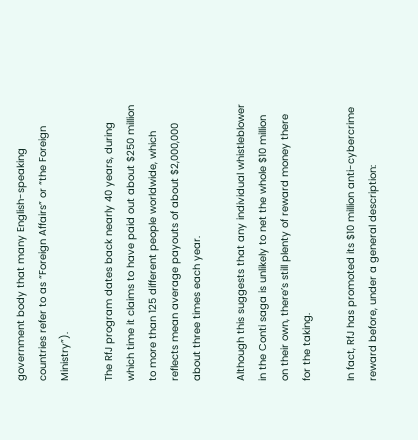government body that many English-speaking countries refer to as “Foreign Affairs” or “the Foreign Ministry”).

The RfJ program dates back nearly 40 years, during which time it claims to have paid out about $250 million to more than 125 different people worldwide, which reflects mean average payouts of about $2,000,000 about three times each year.

Although this suggests that any individual whistleblower in the Conti saga is unlikely to net the whole $10 million on their own, there’s still plenty of reward money there for the taking.

In fact, RfJ has promoted its $10 million anti-cybercrime reward before, under a general description: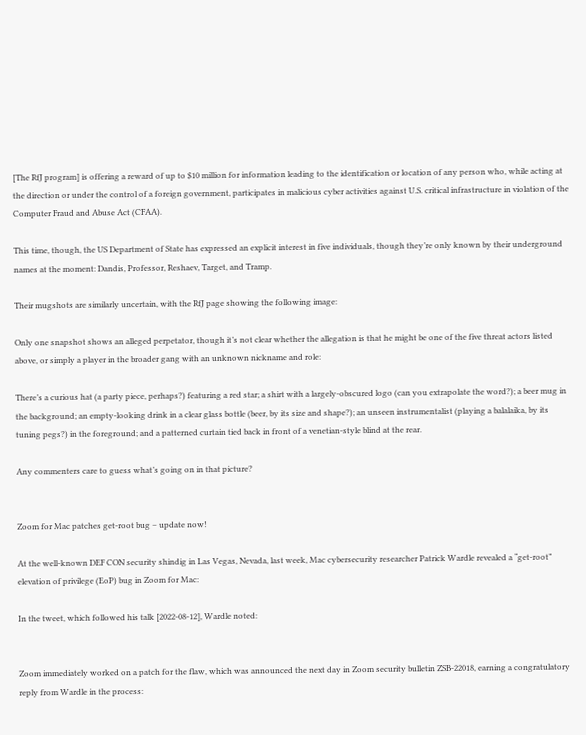[The RfJ program] is offering a reward of up to $10 million for information leading to the identification or location of any person who, while acting at the direction or under the control of a foreign government, participates in malicious cyber activities against U.S. critical infrastructure in violation of the Computer Fraud and Abuse Act (CFAA).

This time, though, the US Department of State has expressed an explicit interest in five individuals, though they’re only known by their underground names at the moment: Dandis, Professor, Reshaev, Target, and Tramp.

Their mugshots are similarly uncertain, with the RfJ page showing the following image:

Only one snapshot shows an alleged perpetator, though it’s not clear whether the allegation is that he might be one of the five threat actors listed above, or simply a player in the broader gang with an unknown nickname and role:

There’s a curious hat (a party piece, perhaps?) featuring a red star; a shirt with a largely-obscured logo (can you extrapolate the word?); a beer mug in the background; an empty-looking drink in a clear glass bottle (beer, by its size and shape?); an unseen instrumentalist (playing a balalaika, by its tuning pegs?) in the foreground; and a patterned curtain tied back in front of a venetian-style blind at the rear.

Any commenters care to guess what’s going on in that picture?


Zoom for Mac patches get-root bug – update now!

At the well-known DEF CON security shindig in Las Vegas, Nevada, last week, Mac cybersecurity researcher Patrick Wardle revealed a “get-root” elevation of privilege (EoP) bug in Zoom for Mac:

In the tweet, which followed his talk [2022-08-12], Wardle noted:


Zoom immediately worked on a patch for the flaw, which was announced the next day in Zoom security bulletin ZSB-22018, earning a congratulatory reply from Wardle in the process: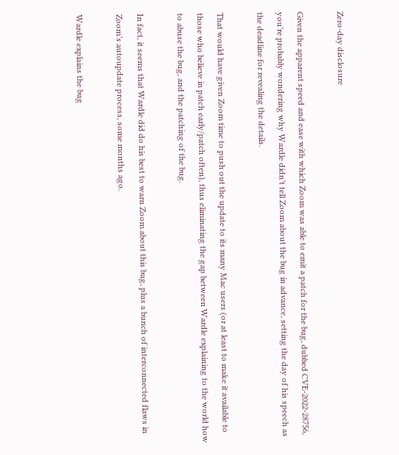Zero-day disclosure

Given the apparent speed and ease with which Zoom was able to emit a patch for the bug, dubbed CVE-2022-28756, you’re probably wondering why Wardle didn’t tell Zoom about the bug in advance, setting the day of his speech as the deadline for revealing the details.

That would have given Zoom time to push out the update to its many Mac users (or at least to make it available to those who believe in patch early/patch often), thus eliminating the gap between Wardle explaining to the world how to abuse the bug, and the patching of the bug.

In fact, it seems that Wardle did do his best to warn Zoom about this bug, plus a bunch of interconnected flaws in Zoom’s autoupdate process, some months ago.

Wardle explains the bug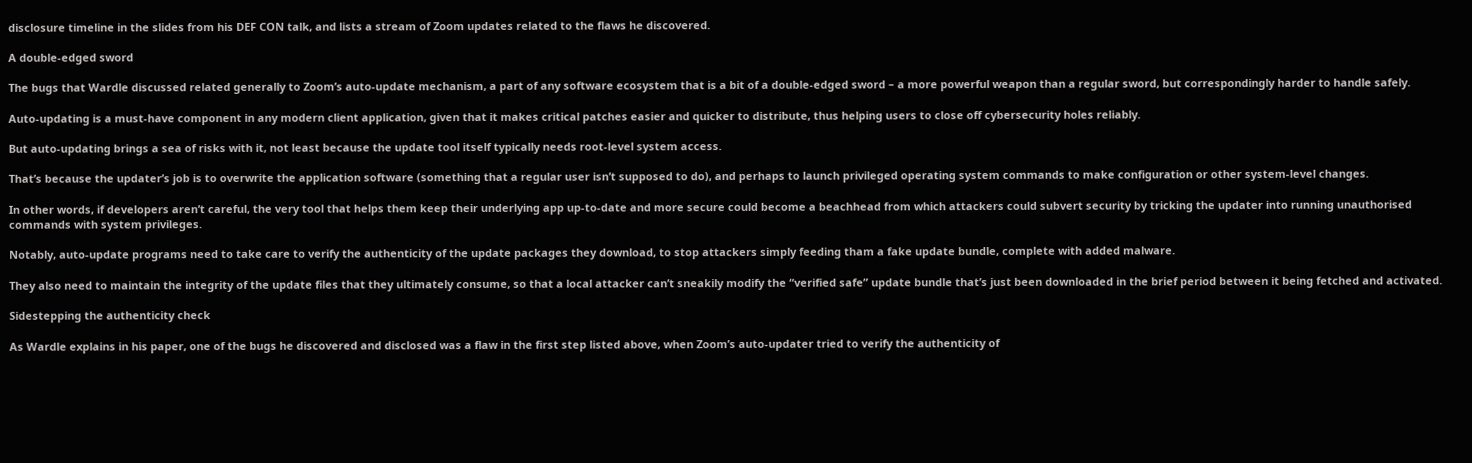disclosure timeline in the slides from his DEF CON talk, and lists a stream of Zoom updates related to the flaws he discovered.

A double-edged sword

The bugs that Wardle discussed related generally to Zoom’s auto-update mechanism, a part of any software ecosystem that is a bit of a double-edged sword – a more powerful weapon than a regular sword, but correspondingly harder to handle safely.

Auto-updating is a must-have component in any modern client application, given that it makes critical patches easier and quicker to distribute, thus helping users to close off cybersecurity holes reliably.

But auto-updating brings a sea of risks with it, not least because the update tool itself typically needs root-level system access.

That’s because the updater’s job is to overwrite the application software (something that a regular user isn’t supposed to do), and perhaps to launch privileged operating system commands to make configuration or other system-level changes.

In other words, if developers aren’t careful, the very tool that helps them keep their underlying app up-to-date and more secure could become a beachhead from which attackers could subvert security by tricking the updater into running unauthorised commands with system privileges.

Notably, auto-update programs need to take care to verify the authenticity of the update packages they download, to stop attackers simply feeding tham a fake update bundle, complete with added malware.

They also need to maintain the integrity of the update files that they ultimately consume, so that a local attacker can’t sneakily modify the “verified safe” update bundle that’s just been downloaded in the brief period between it being fetched and activated.

Sidestepping the authenticity check

As Wardle explains in his paper, one of the bugs he discovered and disclosed was a flaw in the first step listed above, when Zoom’s auto-updater tried to verify the authenticity of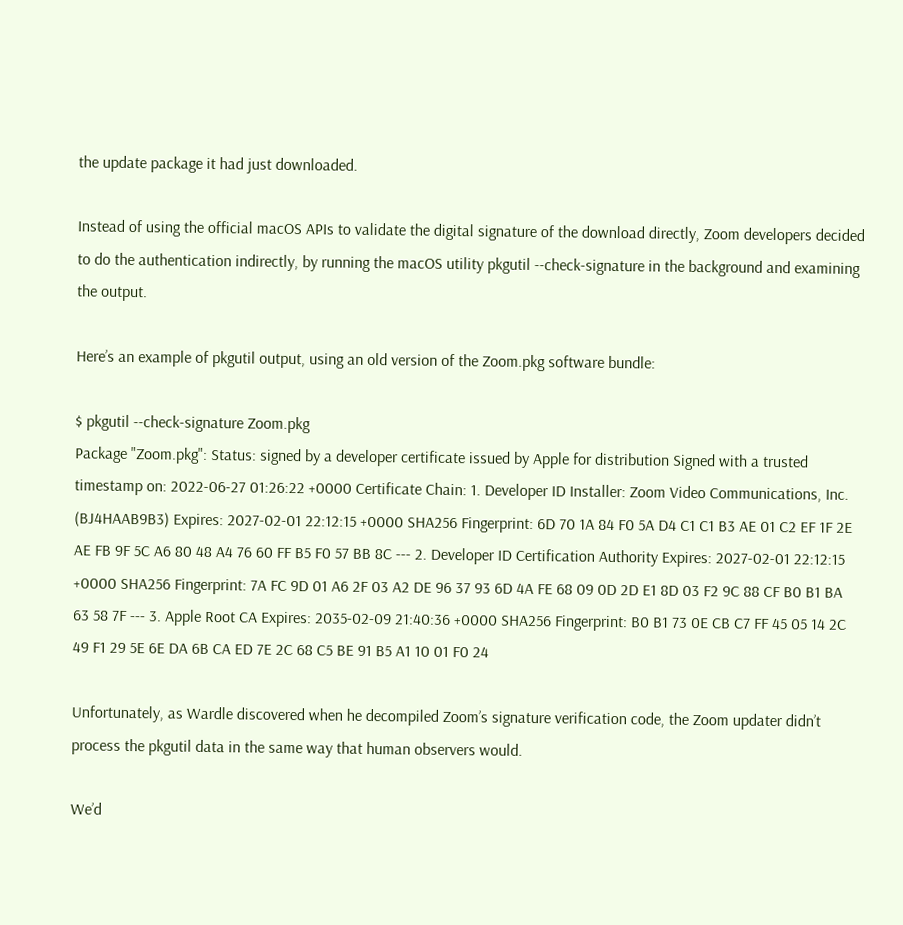the update package it had just downloaded.

Instead of using the official macOS APIs to validate the digital signature of the download directly, Zoom developers decided to do the authentication indirectly, by running the macOS utility pkgutil --check-signature in the background and examining the output.

Here’s an example of pkgutil output, using an old version of the Zoom.pkg software bundle:

$ pkgutil --check-signature Zoom.pkg
Package "Zoom.pkg": Status: signed by a developer certificate issued by Apple for distribution Signed with a trusted timestamp on: 2022-06-27 01:26:22 +0000 Certificate Chain: 1. Developer ID Installer: Zoom Video Communications, Inc. (BJ4HAAB9B3) Expires: 2027-02-01 22:12:15 +0000 SHA256 Fingerprint: 6D 70 1A 84 F0 5A D4 C1 C1 B3 AE 01 C2 EF 1F 2E AE FB 9F 5C A6 80 48 A4 76 60 FF B5 F0 57 BB 8C --- 2. Developer ID Certification Authority Expires: 2027-02-01 22:12:15 +0000 SHA256 Fingerprint: 7A FC 9D 01 A6 2F 03 A2 DE 96 37 93 6D 4A FE 68 09 0D 2D E1 8D 03 F2 9C 88 CF B0 B1 BA 63 58 7F --- 3. Apple Root CA Expires: 2035-02-09 21:40:36 +0000 SHA256 Fingerprint: B0 B1 73 0E CB C7 FF 45 05 14 2C 49 F1 29 5E 6E DA 6B CA ED 7E 2C 68 C5 BE 91 B5 A1 10 01 F0 24

Unfortunately, as Wardle discovered when he decompiled Zoom’s signature verification code, the Zoom updater didn’t process the pkgutil data in the same way that human observers would.

We’d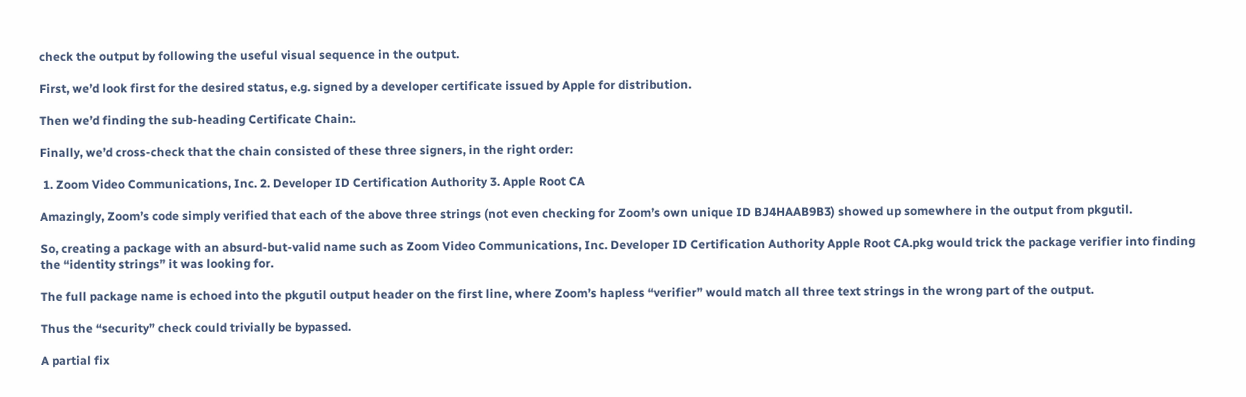check the output by following the useful visual sequence in the output.

First, we’d look first for the desired status, e.g. signed by a developer certificate issued by Apple for distribution.

Then we’d finding the sub-heading Certificate Chain:.

Finally, we’d cross-check that the chain consisted of these three signers, in the right order:

 1. Zoom Video Communications, Inc. 2. Developer ID Certification Authority 3. Apple Root CA

Amazingly, Zoom’s code simply verified that each of the above three strings (not even checking for Zoom’s own unique ID BJ4HAAB9B3) showed up somewhere in the output from pkgutil.

So, creating a package with an absurd-but-valid name such as Zoom Video Communications, Inc. Developer ID Certification Authority Apple Root CA.pkg would trick the package verifier into finding the “identity strings” it was looking for.

The full package name is echoed into the pkgutil output header on the first line, where Zoom’s hapless “verifier” would match all three text strings in the wrong part of the output.

Thus the “security” check could trivially be bypassed.

A partial fix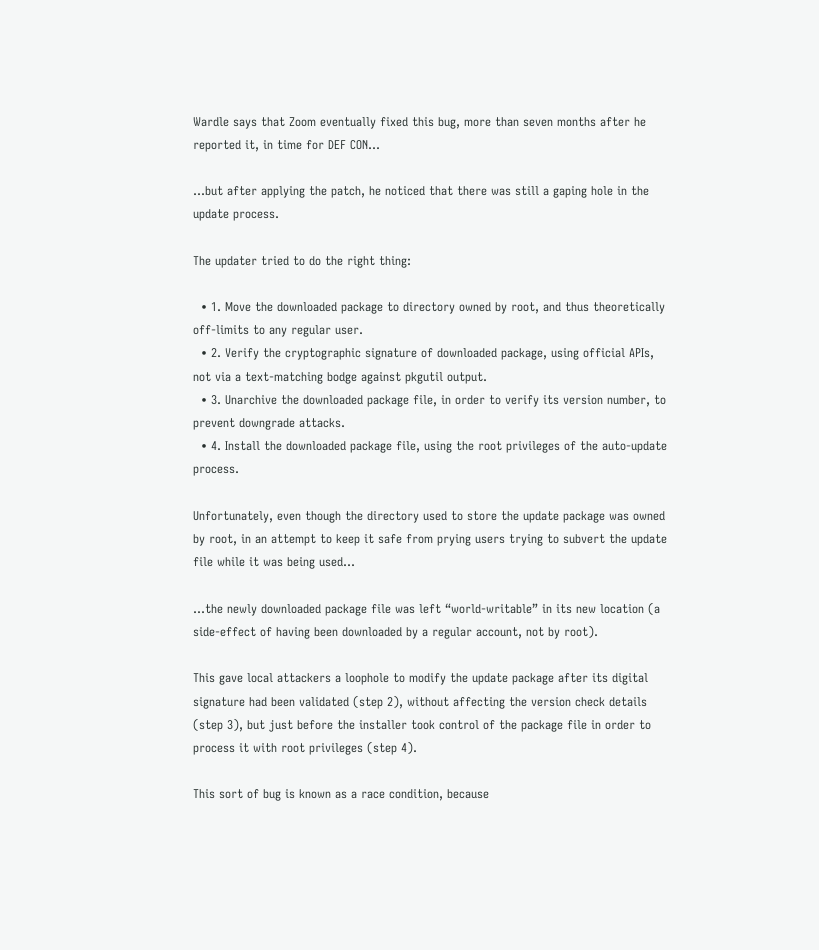Wardle says that Zoom eventually fixed this bug, more than seven months after he reported it, in time for DEF CON…

…but after applying the patch, he noticed that there was still a gaping hole in the update process.

The updater tried to do the right thing:

  • 1. Move the downloaded package to directory owned by root, and thus theoretically off-limits to any regular user.
  • 2. Verify the cryptographic signature of downloaded package, using official APIs, not via a text-matching bodge against pkgutil output.
  • 3. Unarchive the downloaded package file, in order to verify its version number, to prevent downgrade attacks.
  • 4. Install the downloaded package file, using the root privileges of the auto-update process.

Unfortunately, even though the directory used to store the update package was owned by root, in an attempt to keep it safe from prying users trying to subvert the update file while it was being used…

…the newly downloaded package file was left “world-writable” in its new location (a side-effect of having been downloaded by a regular account, not by root).

This gave local attackers a loophole to modify the update package after its digital signature had been validated (step 2), without affecting the version check details (step 3), but just before the installer took control of the package file in order to process it with root privileges (step 4).

This sort of bug is known as a race condition, because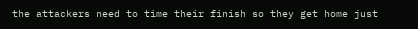the attackers need to time their finish so they get home just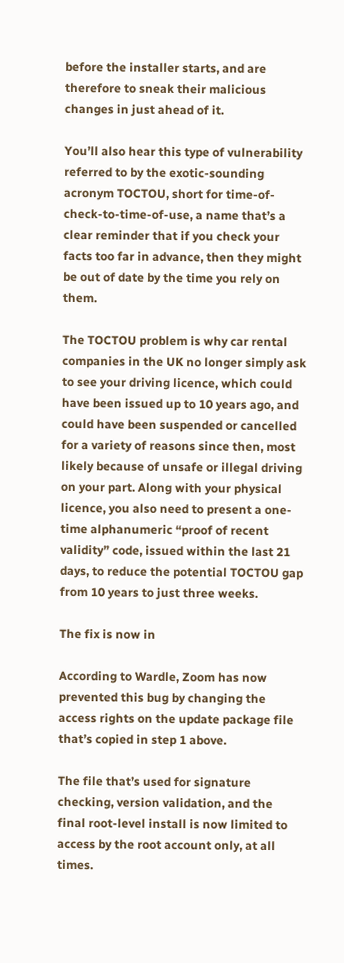before the installer starts, and are therefore to sneak their malicious changes in just ahead of it.

You’ll also hear this type of vulnerability referred to by the exotic-sounding acronym TOCTOU, short for time-of-check-to-time-of-use, a name that’s a clear reminder that if you check your facts too far in advance, then they might be out of date by the time you rely on them.

The TOCTOU problem is why car rental companies in the UK no longer simply ask to see your driving licence, which could have been issued up to 10 years ago, and could have been suspended or cancelled for a variety of reasons since then, most likely because of unsafe or illegal driving on your part. Along with your physical licence, you also need to present a one-time alphanumeric “proof of recent validity” code, issued within the last 21 days, to reduce the potential TOCTOU gap from 10 years to just three weeks.

The fix is now in

According to Wardle, Zoom has now prevented this bug by changing the access rights on the update package file that’s copied in step 1 above.

The file that’s used for signature checking, version validation, and the final root-level install is now limited to access by the root account only, at all times.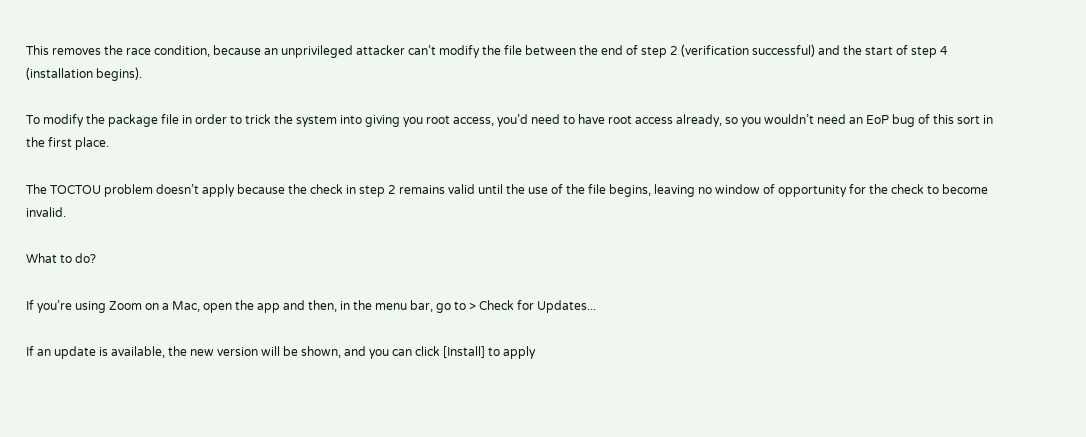This removes the race condition, because an unprivileged attacker can’t modify the file between the end of step 2 (verification successful) and the start of step 4 (installation begins).

To modify the package file in order to trick the system into giving you root access, you’d need to have root access already, so you wouldn’t need an EoP bug of this sort in the first place.

The TOCTOU problem doesn’t apply because the check in step 2 remains valid until the use of the file begins, leaving no window of opportunity for the check to become invalid.

What to do?

If you’re using Zoom on a Mac, open the app and then, in the menu bar, go to > Check for Updates...

If an update is available, the new version will be shown, and you can click [Install] to apply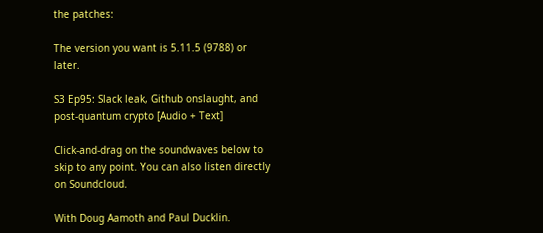the patches:

The version you want is 5.11.5 (9788) or later.

S3 Ep95: Slack leak, Github onslaught, and post-quantum crypto [Audio + Text]

Click-and-drag on the soundwaves below to skip to any point. You can also listen directly on Soundcloud.

With Doug Aamoth and Paul Ducklin.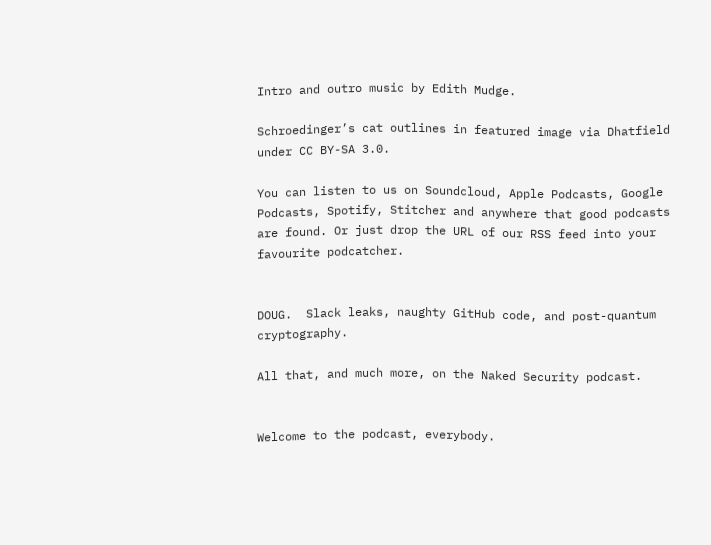Intro and outro music by Edith Mudge.

Schroedinger’s cat outlines in featured image via Dhatfield under CC BY-SA 3.0.

You can listen to us on Soundcloud, Apple Podcasts, Google Podcasts, Spotify, Stitcher and anywhere that good podcasts are found. Or just drop the URL of our RSS feed into your favourite podcatcher.


DOUG.  Slack leaks, naughty GitHub code, and post-quantum cryptography.

All that, and much more, on the Naked Security podcast.


Welcome to the podcast, everybody.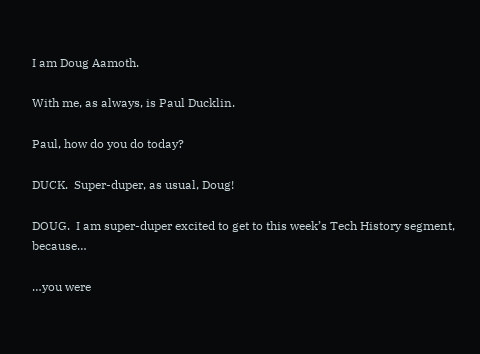I am Doug Aamoth.

With me, as always, is Paul Ducklin.

Paul, how do you do today?

DUCK.  Super-duper, as usual, Doug!

DOUG.  I am super-duper excited to get to this week’s Tech History segment, because…

…you were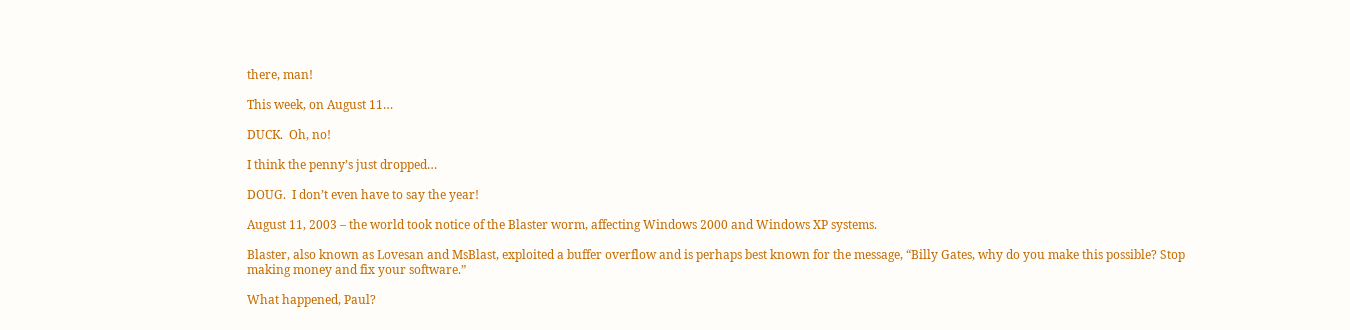there, man!

This week, on August 11…

DUCK.  Oh, no!

I think the penny’s just dropped…

DOUG.  I don’t even have to say the year!

August 11, 2003 – the world took notice of the Blaster worm, affecting Windows 2000 and Windows XP systems.

Blaster, also known as Lovesan and MsBlast, exploited a buffer overflow and is perhaps best known for the message, “Billy Gates, why do you make this possible? Stop making money and fix your software.”

What happened, Paul?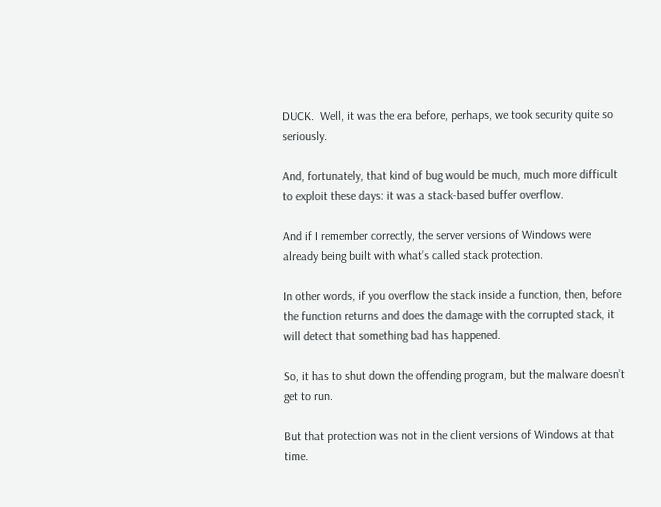DUCK.  Well, it was the era before, perhaps, we took security quite so seriously.

And, fortunately, that kind of bug would be much, much more difficult to exploit these days: it was a stack-based buffer overflow.

And if I remember correctly, the server versions of Windows were already being built with what’s called stack protection.

In other words, if you overflow the stack inside a function, then, before the function returns and does the damage with the corrupted stack, it will detect that something bad has happened.

So, it has to shut down the offending program, but the malware doesn’t get to run.

But that protection was not in the client versions of Windows at that time.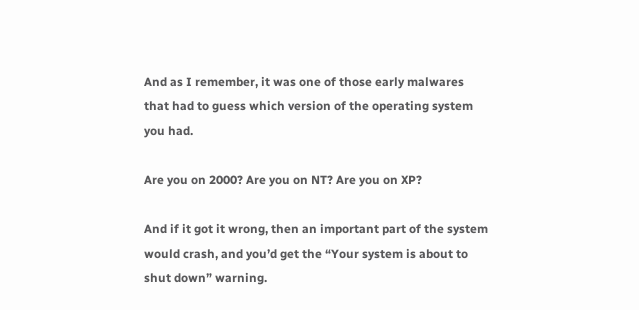And as I remember, it was one of those early malwares that had to guess which version of the operating system you had.

Are you on 2000? Are you on NT? Are you on XP?

And if it got it wrong, then an important part of the system would crash, and you’d get the “Your system is about to shut down” warning.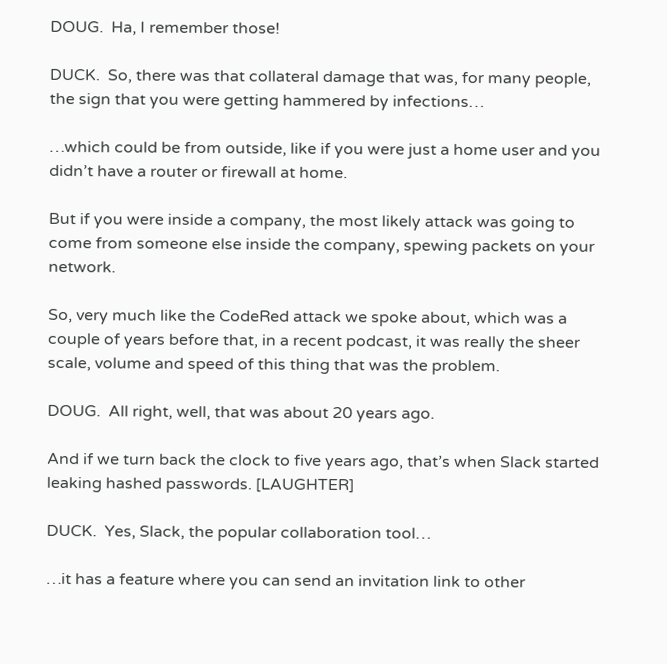DOUG.  Ha, I remember those!

DUCK.  So, there was that collateral damage that was, for many people, the sign that you were getting hammered by infections…

…which could be from outside, like if you were just a home user and you didn’t have a router or firewall at home.

But if you were inside a company, the most likely attack was going to come from someone else inside the company, spewing packets on your network.

So, very much like the CodeRed attack we spoke about, which was a couple of years before that, in a recent podcast, it was really the sheer scale, volume and speed of this thing that was the problem.

DOUG.  All right, well, that was about 20 years ago.

And if we turn back the clock to five years ago, that’s when Slack started leaking hashed passwords. [LAUGHTER]

DUCK.  Yes, Slack, the popular collaboration tool…

…it has a feature where you can send an invitation link to other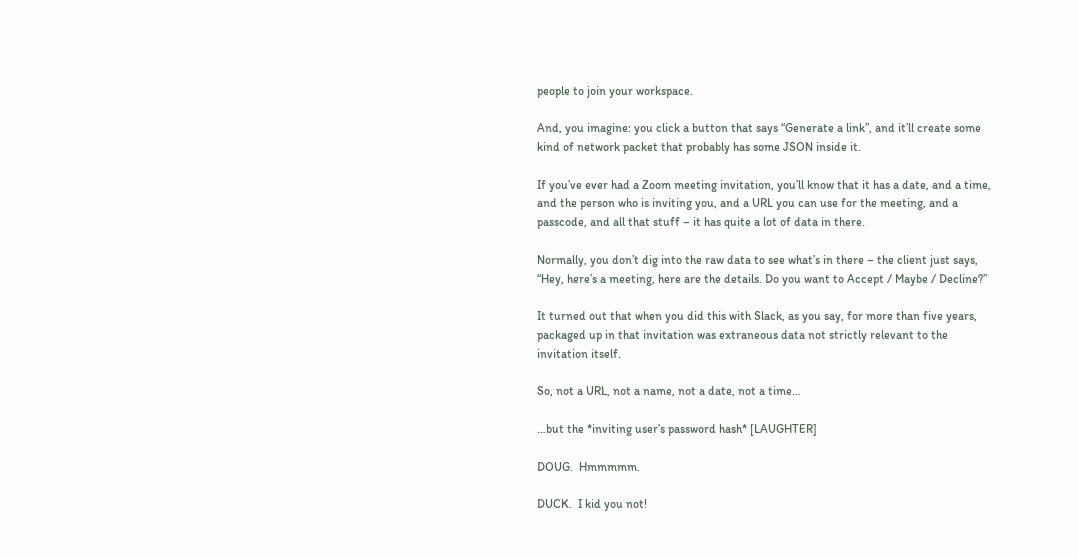people to join your workspace.

And, you imagine: you click a button that says “Generate a link”, and it’ll create some kind of network packet that probably has some JSON inside it.

If you’ve ever had a Zoom meeting invitation, you’ll know that it has a date, and a time, and the person who is inviting you, and a URL you can use for the meeting, and a passcode, and all that stuff – it has quite a lot of data in there.

Normally, you don’t dig into the raw data to see what’s in there – the client just says, “Hey, here’s a meeting, here are the details. Do you want to Accept / Maybe / Decline?”

It turned out that when you did this with Slack, as you say, for more than five years, packaged up in that invitation was extraneous data not strictly relevant to the invitation itself.

So, not a URL, not a name, not a date, not a time…

…but the *inviting user’s password hash* [LAUGHTER]

DOUG.  Hmmmmm.

DUCK.  I kid you not!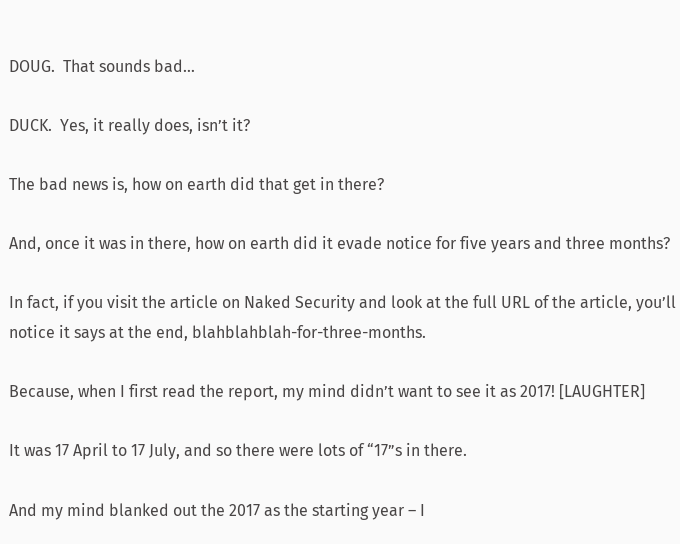DOUG.  That sounds bad…

DUCK.  Yes, it really does, isn’t it?

The bad news is, how on earth did that get in there?

And, once it was in there, how on earth did it evade notice for five years and three months?

In fact, if you visit the article on Naked Security and look at the full URL of the article, you’ll notice it says at the end, blahblahblah-for-three-months.

Because, when I first read the report, my mind didn’t want to see it as 2017! [LAUGHTER]

It was 17 April to 17 July, and so there were lots of “17”s in there.

And my mind blanked out the 2017 as the starting year – I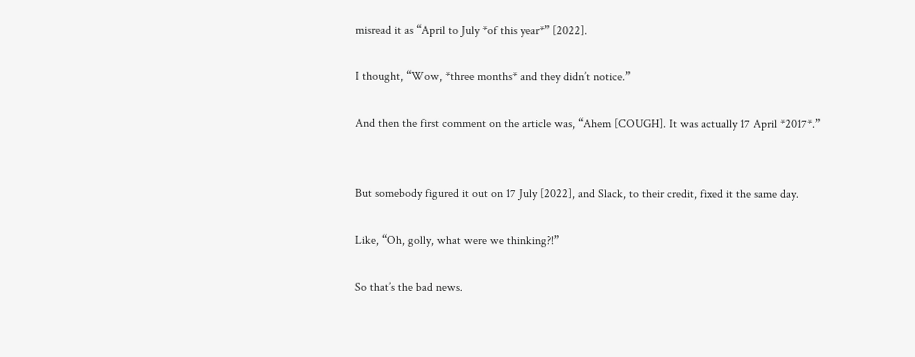misread it as “April to July *of this year*” [2022].

I thought, “Wow, *three months* and they didn’t notice.”

And then the first comment on the article was, “Ahem [COUGH]. It was actually 17 April *2017*.”


But somebody figured it out on 17 July [2022], and Slack, to their credit, fixed it the same day.

Like, “Oh, golly, what were we thinking?!”

So that’s the bad news.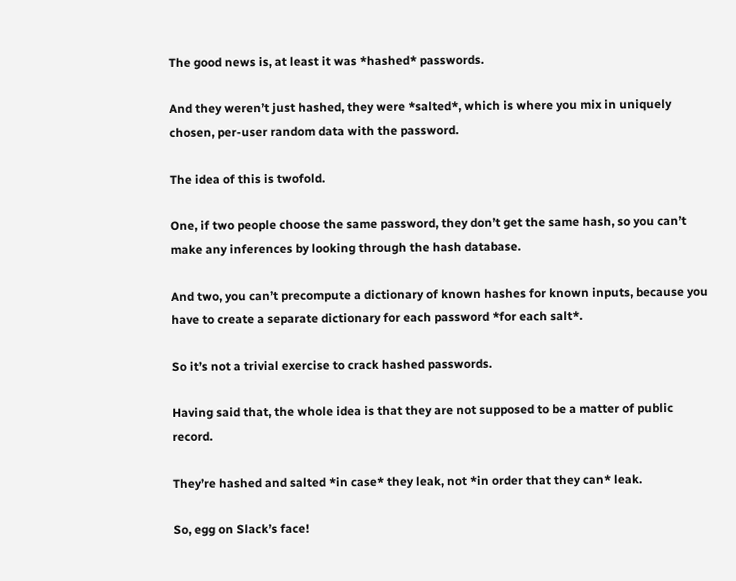The good news is, at least it was *hashed* passwords.

And they weren’t just hashed, they were *salted*, which is where you mix in uniquely chosen, per-user random data with the password.

The idea of this is twofold.

One, if two people choose the same password, they don’t get the same hash, so you can’t make any inferences by looking through the hash database.

And two, you can’t precompute a dictionary of known hashes for known inputs, because you have to create a separate dictionary for each password *for each salt*.

So it’s not a trivial exercise to crack hashed passwords.

Having said that, the whole idea is that they are not supposed to be a matter of public record.

They’re hashed and salted *in case* they leak, not *in order that they can* leak.

So, egg on Slack’s face!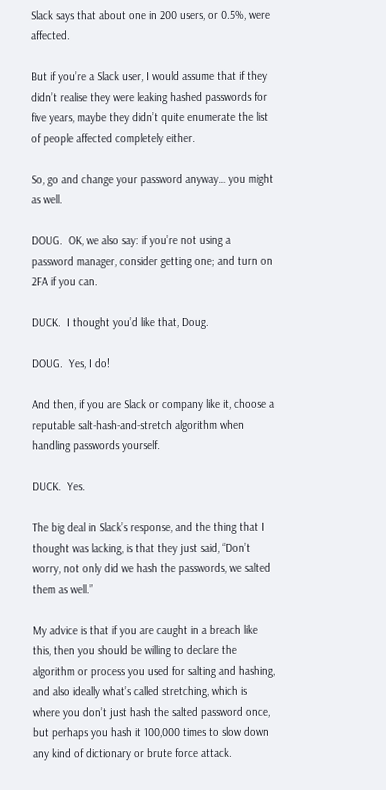Slack says that about one in 200 users, or 0.5%, were affected.

But if you’re a Slack user, I would assume that if they didn’t realise they were leaking hashed passwords for five years, maybe they didn’t quite enumerate the list of people affected completely either.

So, go and change your password anyway… you might as well.

DOUG.  OK, we also say: if you’re not using a password manager, consider getting one; and turn on 2FA if you can.

DUCK.  I thought you’d like that, Doug.

DOUG.  Yes, I do!

And then, if you are Slack or company like it, choose a reputable salt-hash-and-stretch algorithm when handling passwords yourself.

DUCK.  Yes.

The big deal in Slack’s response, and the thing that I thought was lacking, is that they just said, “Don’t worry, not only did we hash the passwords, we salted them as well.”

My advice is that if you are caught in a breach like this, then you should be willing to declare the algorithm or process you used for salting and hashing, and also ideally what’s called stretching, which is where you don’t just hash the salted password once, but perhaps you hash it 100,000 times to slow down any kind of dictionary or brute force attack.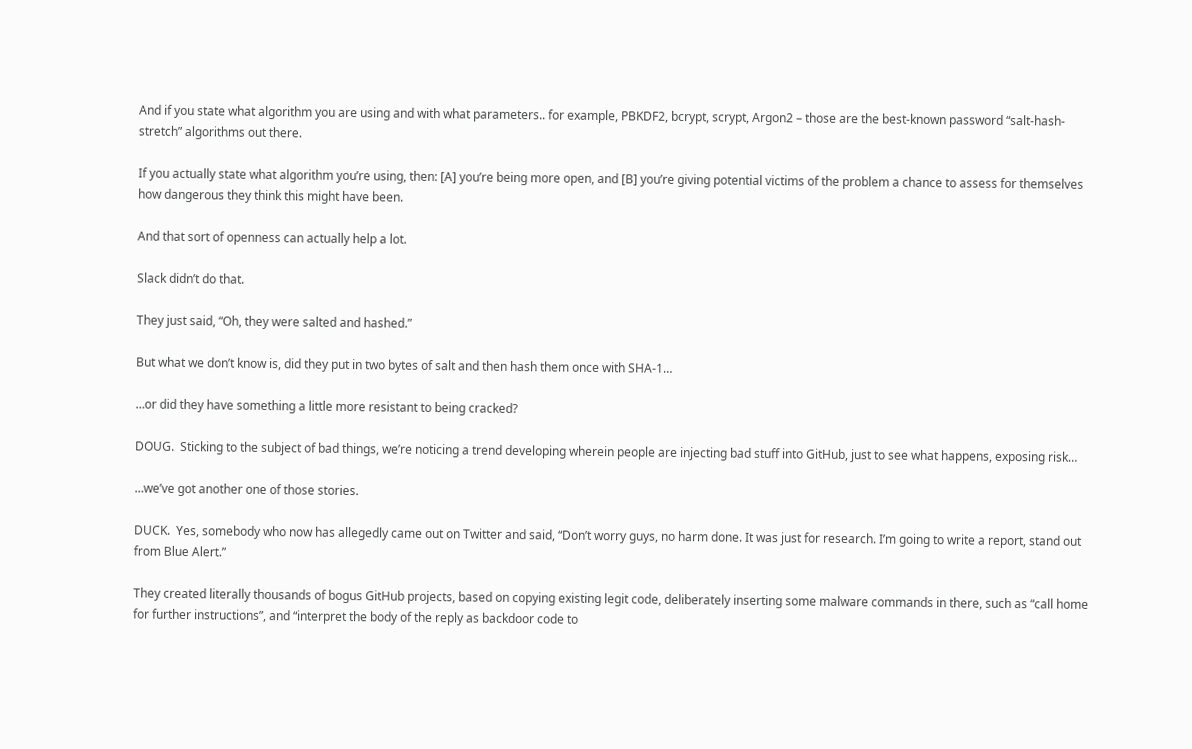And if you state what algorithm you are using and with what parameters.. for example, PBKDF2, bcrypt, scrypt, Argon2 – those are the best-known password “salt-hash-stretch” algorithms out there.

If you actually state what algorithm you’re using, then: [A] you’re being more open, and [B] you’re giving potential victims of the problem a chance to assess for themselves how dangerous they think this might have been.

And that sort of openness can actually help a lot.

Slack didn’t do that.

They just said, “Oh, they were salted and hashed.”

But what we don’t know is, did they put in two bytes of salt and then hash them once with SHA-1…

…or did they have something a little more resistant to being cracked?

DOUG.  Sticking to the subject of bad things, we’re noticing a trend developing wherein people are injecting bad stuff into GitHub, just to see what happens, exposing risk…

…we’ve got another one of those stories.

DUCK.  Yes, somebody who now has allegedly came out on Twitter and said, “Don’t worry guys, no harm done. It was just for research. I’m going to write a report, stand out from Blue Alert.”

They created literally thousands of bogus GitHub projects, based on copying existing legit code, deliberately inserting some malware commands in there, such as “call home for further instructions”, and “interpret the body of the reply as backdoor code to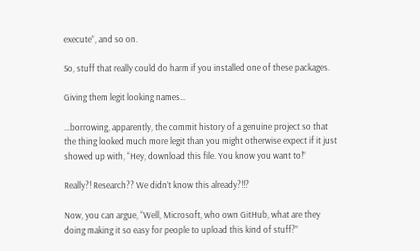execute”, and so on.

So, stuff that really could do harm if you installed one of these packages.

Giving them legit looking names…

…borrowing, apparently, the commit history of a genuine project so that the thing looked much more legit than you might otherwise expect if it just showed up with, “Hey, download this file. You know you want to!”

Really?! Research?? We didn’t know this already?!!?

Now, you can argue, “Well, Microsoft, who own GitHub, what are they doing making it so easy for people to upload this kind of stuff?”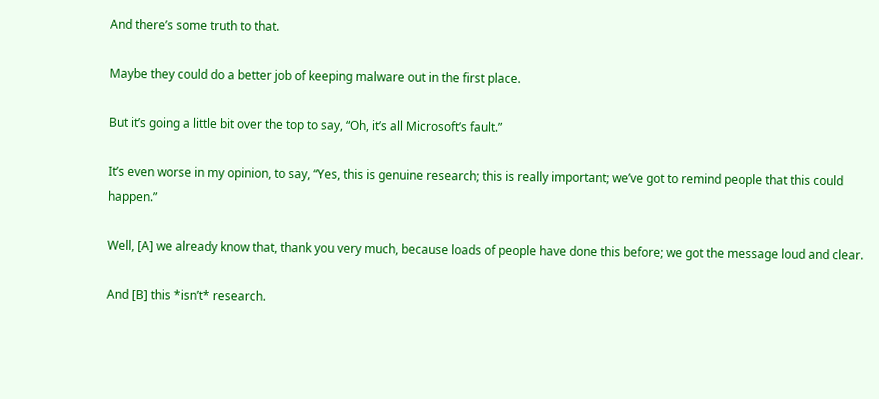And there’s some truth to that.

Maybe they could do a better job of keeping malware out in the first place.

But it’s going a little bit over the top to say, “Oh, it’s all Microsoft’s fault.”

It’s even worse in my opinion, to say, “Yes, this is genuine research; this is really important; we’ve got to remind people that this could happen.”

Well, [A] we already know that, thank you very much, because loads of people have done this before; we got the message loud and clear.

And [B] this *isn’t* research.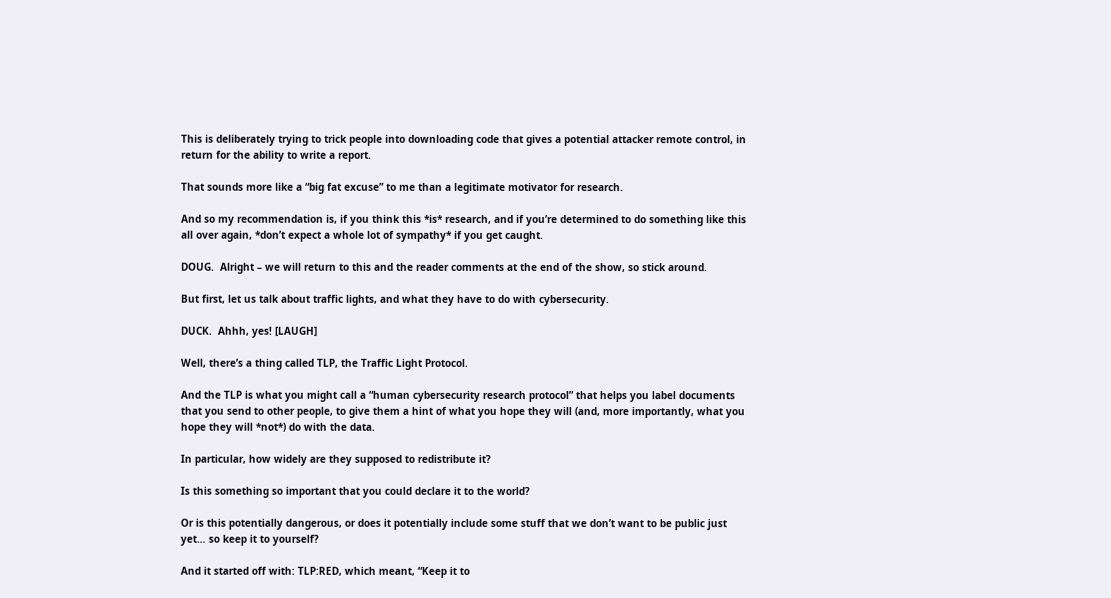This is deliberately trying to trick people into downloading code that gives a potential attacker remote control, in return for the ability to write a report.

That sounds more like a “big fat excuse” to me than a legitimate motivator for research.

And so my recommendation is, if you think this *is* research, and if you’re determined to do something like this all over again, *don’t expect a whole lot of sympathy* if you get caught.

DOUG.  Alright – we will return to this and the reader comments at the end of the show, so stick around.

But first, let us talk about traffic lights, and what they have to do with cybersecurity.

DUCK.  Ahhh, yes! [LAUGH]

Well, there’s a thing called TLP, the Traffic Light Protocol.

And the TLP is what you might call a “human cybersecurity research protocol” that helps you label documents that you send to other people, to give them a hint of what you hope they will (and, more importantly, what you hope they will *not*) do with the data.

In particular, how widely are they supposed to redistribute it?

Is this something so important that you could declare it to the world?

Or is this potentially dangerous, or does it potentially include some stuff that we don’t want to be public just yet… so keep it to yourself?

And it started off with: TLP:RED, which meant, “Keep it to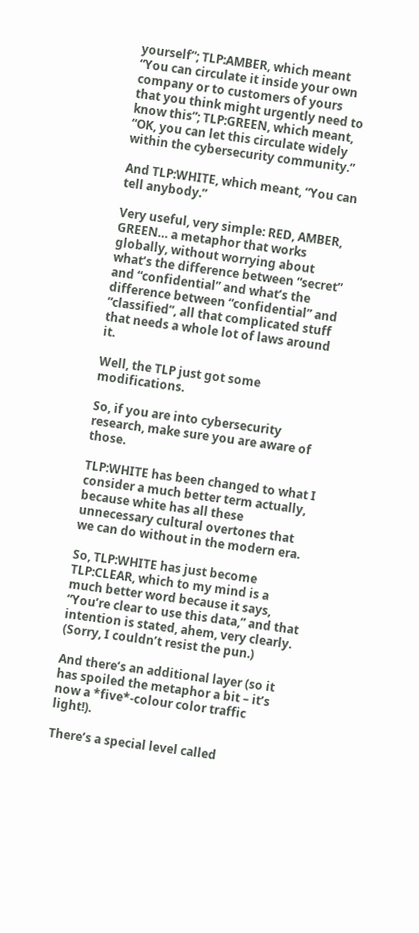yourself”; TLP:AMBER, which meant “You can circulate it inside your own company or to customers of yours that you think might urgently need to know this”; TLP:GREEN, which meant, “OK, you can let this circulate widely within the cybersecurity community.”

And TLP:WHITE, which meant, “You can tell anybody.”

Very useful, very simple: RED, AMBER, GREEN… a metaphor that works globally, without worrying about what’s the difference between “secret” and “confidential” and what’s the difference between “confidential” and “classified”, all that complicated stuff that needs a whole lot of laws around it.

Well, the TLP just got some modifications.

So, if you are into cybersecurity research, make sure you are aware of those.

TLP:WHITE has been changed to what I consider a much better term actually, because white has all these unnecessary cultural overtones that we can do without in the modern era.

So, TLP:WHITE has just become TLP:CLEAR, which to my mind is a much better word because it says, “You’re clear to use this data,” and that intention is stated, ahem, very clearly. (Sorry, I couldn’t resist the pun.)

And there’s an additional layer (so it has spoiled the metaphor a bit – it’s now a *five*-colour color traffic light!).

There’s a special level called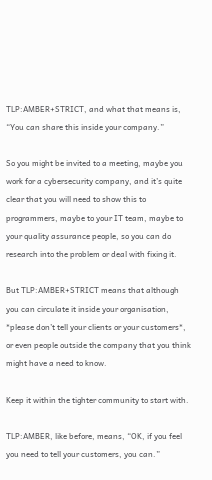TLP:AMBER+STRICT, and what that means is, “You can share this inside your company.”

So you might be invited to a meeting, maybe you work for a cybersecurity company, and it’s quite clear that you will need to show this to programmers, maybe to your IT team, maybe to your quality assurance people, so you can do research into the problem or deal with fixing it.

But TLP:AMBER+STRICT means that although you can circulate it inside your organisation, *please don’t tell your clients or your customers*, or even people outside the company that you think might have a need to know.

Keep it within the tighter community to start with.

TLP:AMBER, like before, means, “OK, if you feel you need to tell your customers, you can.”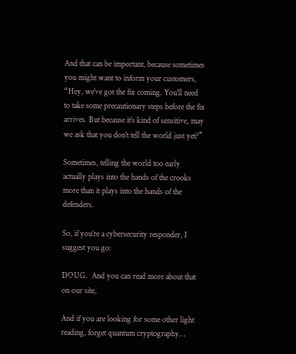And that can be important, because sometimes you might want to inform your customers, “Hey, we’ve got the fix coming. You’ll need to take some precautionary steps before the fix arrives. But because it’s kind of sensitive, may we ask that you don’t tell the world just yet?”

Sometimes, telling the world too early actually plays into the hands of the crooks more than it plays into the hands of the defenders.

So, if you’re a cybersecurity responder, I suggest you go:

DOUG.  And you can read more about that on our site,

And if you are looking for some other light reading, forget quantum cryptography…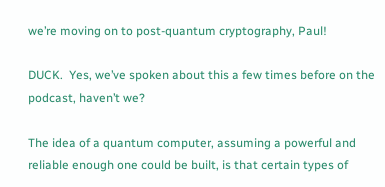we’re moving on to post-quantum cryptography, Paul!

DUCK.  Yes, we’ve spoken about this a few times before on the podcast, haven’t we?

The idea of a quantum computer, assuming a powerful and reliable enough one could be built, is that certain types of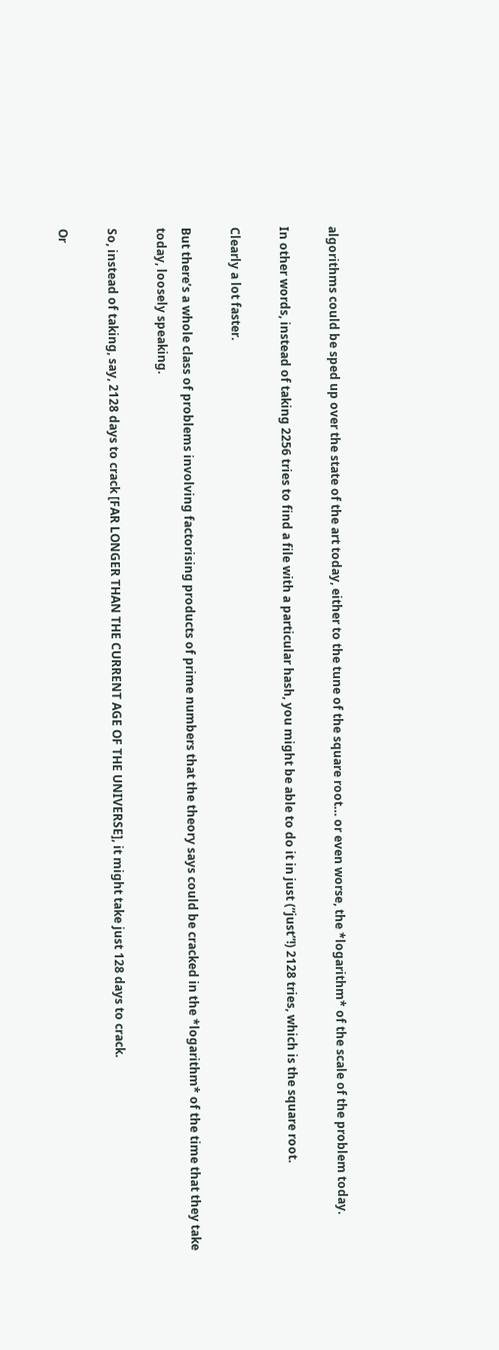algorithms could be sped up over the state of the art today, either to the tune of the square root… or even worse, the *logarithm* of the scale of the problem today.

In other words, instead of taking 2256 tries to find a file with a particular hash, you might be able to do it in just (“just”!) 2128 tries, which is the square root.

Clearly a lot faster.

But there’s a whole class of problems involving factorising products of prime numbers that the theory says could be cracked in the *logarithm* of the time that they take today, loosely speaking.

So, instead of taking, say, 2128 days to crack [FAR LONGER THAN THE CURRENT AGE OF THE UNIVERSE], it might take just 128 days to crack.

Or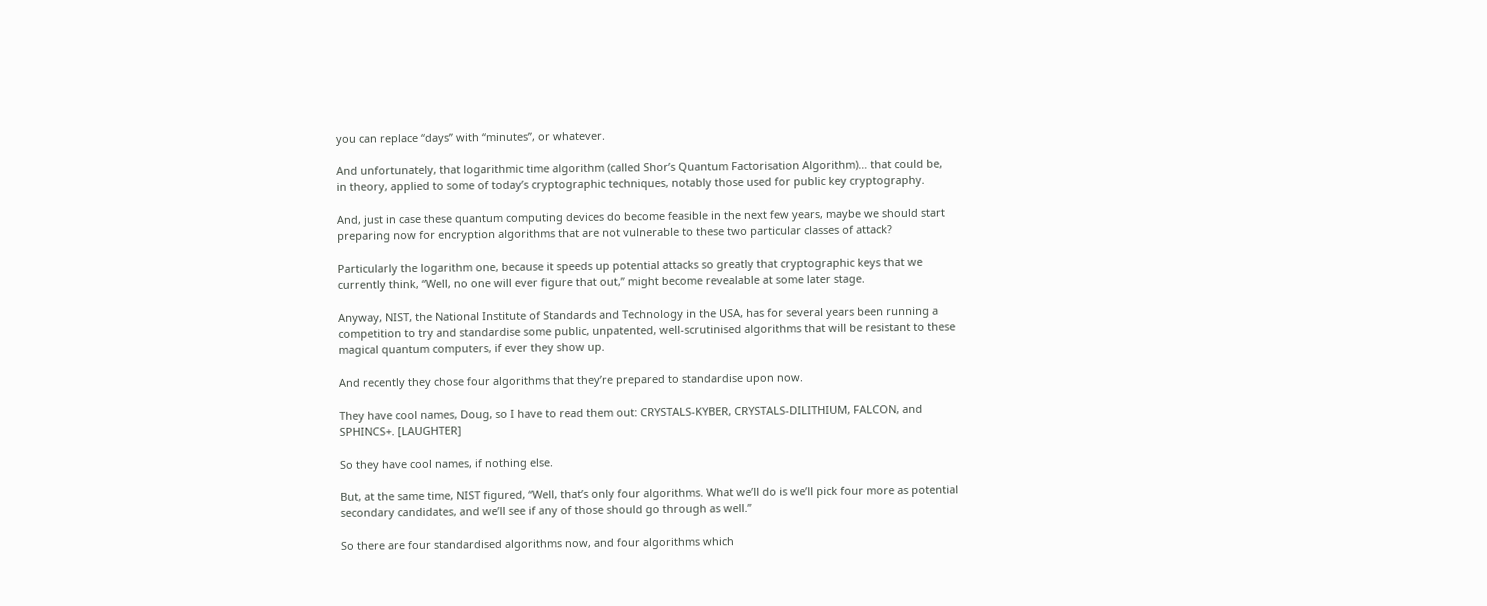you can replace “days” with “minutes”, or whatever.

And unfortunately, that logarithmic time algorithm (called Shor’s Quantum Factorisation Algorithm)… that could be, in theory, applied to some of today’s cryptographic techniques, notably those used for public key cryptography.

And, just in case these quantum computing devices do become feasible in the next few years, maybe we should start preparing now for encryption algorithms that are not vulnerable to these two particular classes of attack?

Particularly the logarithm one, because it speeds up potential attacks so greatly that cryptographic keys that we currently think, “Well, no one will ever figure that out,” might become revealable at some later stage.

Anyway, NIST, the National Institute of Standards and Technology in the USA, has for several years been running a competition to try and standardise some public, unpatented, well-scrutinised algorithms that will be resistant to these magical quantum computers, if ever they show up.

And recently they chose four algorithms that they’re prepared to standardise upon now.

They have cool names, Doug, so I have to read them out: CRYSTALS-KYBER, CRYSTALS-DILITHIUM, FALCON, and SPHINCS+. [LAUGHTER]

So they have cool names, if nothing else.

But, at the same time, NIST figured, “Well, that’s only four algorithms. What we’ll do is we’ll pick four more as potential secondary candidates, and we’ll see if any of those should go through as well.”

So there are four standardised algorithms now, and four algorithms which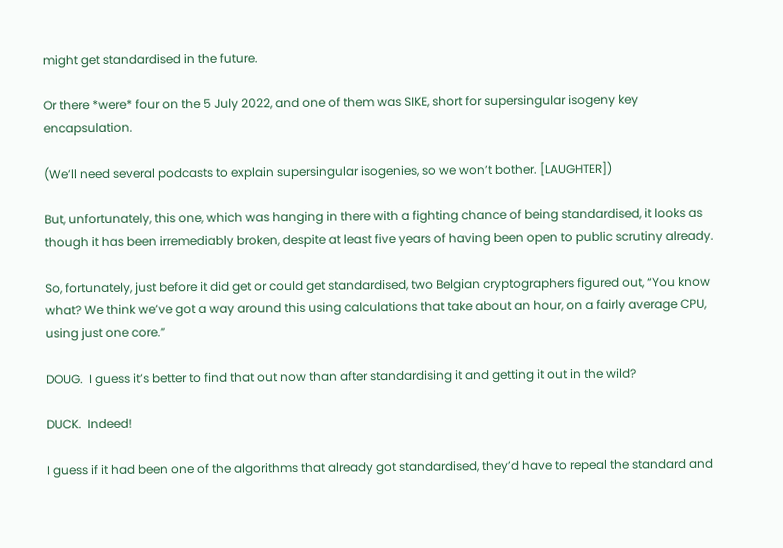might get standardised in the future.

Or there *were* four on the 5 July 2022, and one of them was SIKE, short for supersingular isogeny key encapsulation.

(We’ll need several podcasts to explain supersingular isogenies, so we won’t bother. [LAUGHTER])

But, unfortunately, this one, which was hanging in there with a fighting chance of being standardised, it looks as though it has been irremediably broken, despite at least five years of having been open to public scrutiny already.

So, fortunately, just before it did get or could get standardised, two Belgian cryptographers figured out, “You know what? We think we’ve got a way around this using calculations that take about an hour, on a fairly average CPU, using just one core.”

DOUG.  I guess it’s better to find that out now than after standardising it and getting it out in the wild?

DUCK.  Indeed!

I guess if it had been one of the algorithms that already got standardised, they’d have to repeal the standard and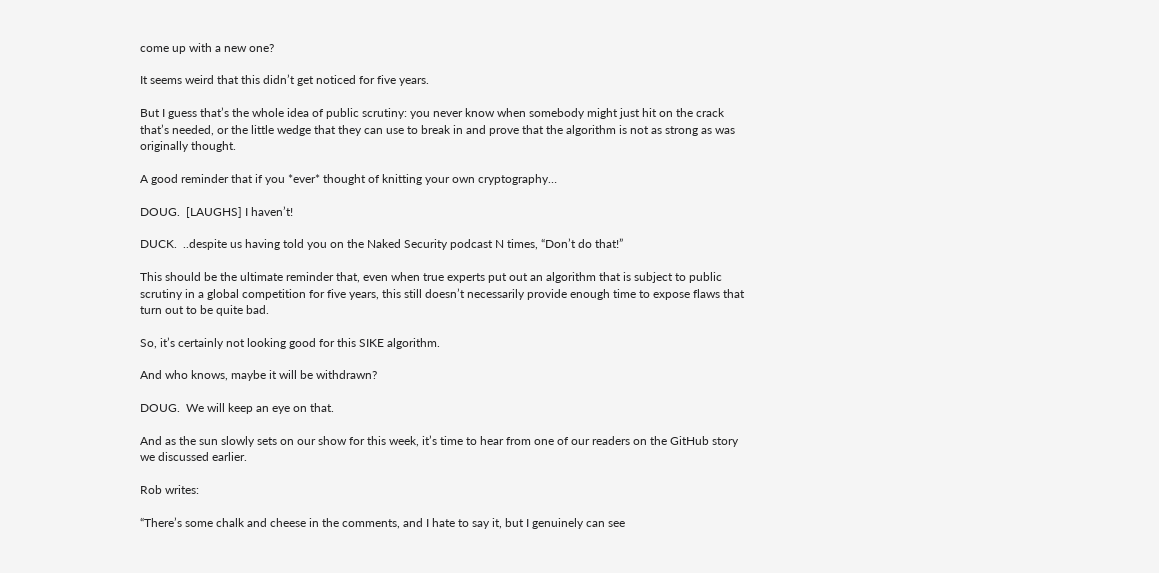come up with a new one?

It seems weird that this didn’t get noticed for five years.

But I guess that’s the whole idea of public scrutiny: you never know when somebody might just hit on the crack that’s needed, or the little wedge that they can use to break in and prove that the algorithm is not as strong as was originally thought.

A good reminder that if you *ever* thought of knitting your own cryptography…

DOUG.  [LAUGHS] I haven’t!

DUCK.  ..despite us having told you on the Naked Security podcast N times, “Don’t do that!”

This should be the ultimate reminder that, even when true experts put out an algorithm that is subject to public scrutiny in a global competition for five years, this still doesn’t necessarily provide enough time to expose flaws that turn out to be quite bad.

So, it’s certainly not looking good for this SIKE algorithm.

And who knows, maybe it will be withdrawn?

DOUG.  We will keep an eye on that.

And as the sun slowly sets on our show for this week, it’s time to hear from one of our readers on the GitHub story we discussed earlier.

Rob writes:

“There’s some chalk and cheese in the comments, and I hate to say it, but I genuinely can see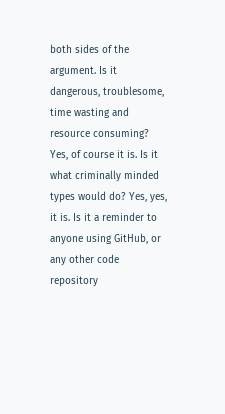both sides of the argument. Is it dangerous, troublesome, time wasting and resource consuming? Yes, of course it is. Is it what criminally minded types would do? Yes, yes, it is. Is it a reminder to anyone using GitHub, or any other code repository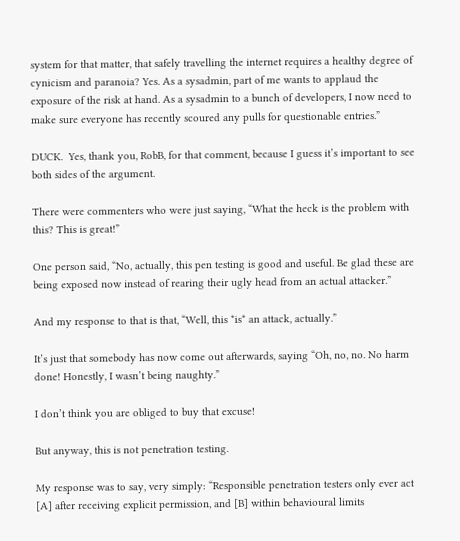system for that matter, that safely travelling the internet requires a healthy degree of cynicism and paranoia? Yes. As a sysadmin, part of me wants to applaud the exposure of the risk at hand. As a sysadmin to a bunch of developers, I now need to make sure everyone has recently scoured any pulls for questionable entries.”

DUCK.  Yes, thank you, RobB, for that comment, because I guess it’s important to see both sides of the argument.

There were commenters who were just saying, “What the heck is the problem with this? This is great!”

One person said, “No, actually, this pen testing is good and useful. Be glad these are being exposed now instead of rearing their ugly head from an actual attacker.”

And my response to that is that, “Well, this *is* an attack, actually.”

It’s just that somebody has now come out afterwards, saying “Oh, no, no. No harm done! Honestly, I wasn’t being naughty.”

I don’t think you are obliged to buy that excuse!

But anyway, this is not penetration testing.

My response was to say, very simply: “Responsible penetration testers only ever act [A] after receiving explicit permission, and [B] within behavioural limits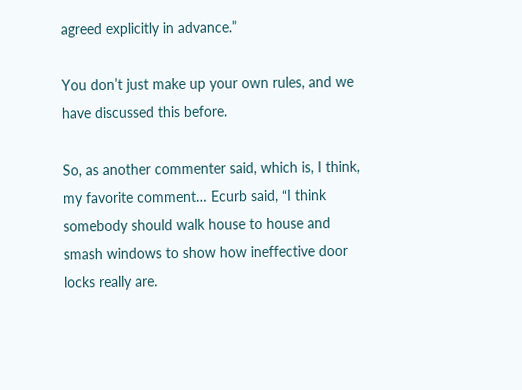agreed explicitly in advance.”

You don’t just make up your own rules, and we have discussed this before.

So, as another commenter said, which is, I think, my favorite comment… Ecurb said, “I think somebody should walk house to house and smash windows to show how ineffective door locks really are.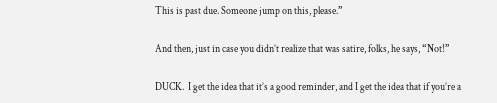This is past due. Someone jump on this, please.”

And then, just in case you didn’t realize that was satire, folks, he says, “Not!”

DUCK.  I get the idea that it’s a good reminder, and I get the idea that if you’re a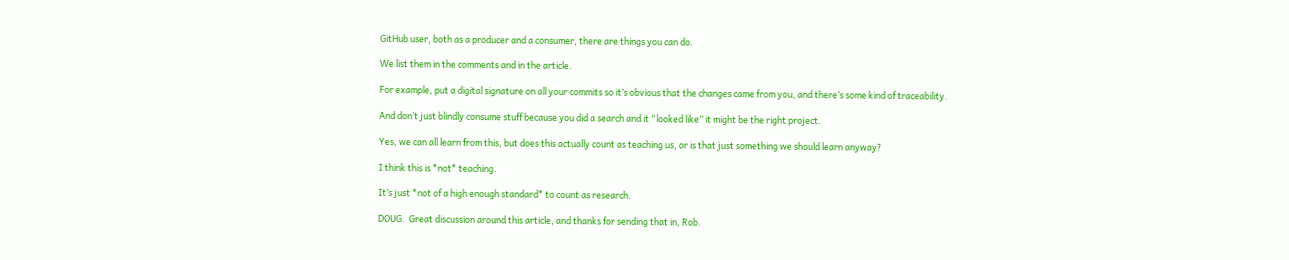GitHub user, both as a producer and a consumer, there are things you can do.

We list them in the comments and in the article.

For example, put a digital signature on all your commits so it’s obvious that the changes came from you, and there’s some kind of traceability.

And don’t just blindly consume stuff because you did a search and it “looked like” it might be the right project.

Yes, we can all learn from this, but does this actually count as teaching us, or is that just something we should learn anyway?

I think this is *not* teaching.

It’s just *not of a high enough standard* to count as research.

DOUG.  Great discussion around this article, and thanks for sending that in, Rob.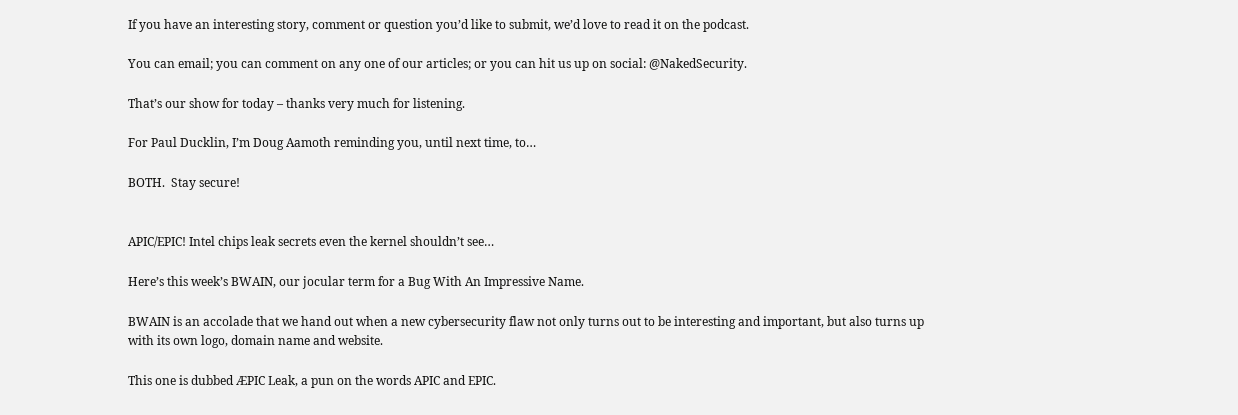If you have an interesting story, comment or question you’d like to submit, we’d love to read it on the podcast.

You can email; you can comment on any one of our articles; or you can hit us up on social: @NakedSecurity.

That’s our show for today – thanks very much for listening.

For Paul Ducklin, I’m Doug Aamoth reminding you, until next time, to…

BOTH.  Stay secure!


APIC/EPIC! Intel chips leak secrets even the kernel shouldn’t see…

Here’s this week’s BWAIN, our jocular term for a Bug With An Impressive Name.

BWAIN is an accolade that we hand out when a new cybersecurity flaw not only turns out to be interesting and important, but also turns up with its own logo, domain name and website.

This one is dubbed ÆPIC Leak, a pun on the words APIC and EPIC.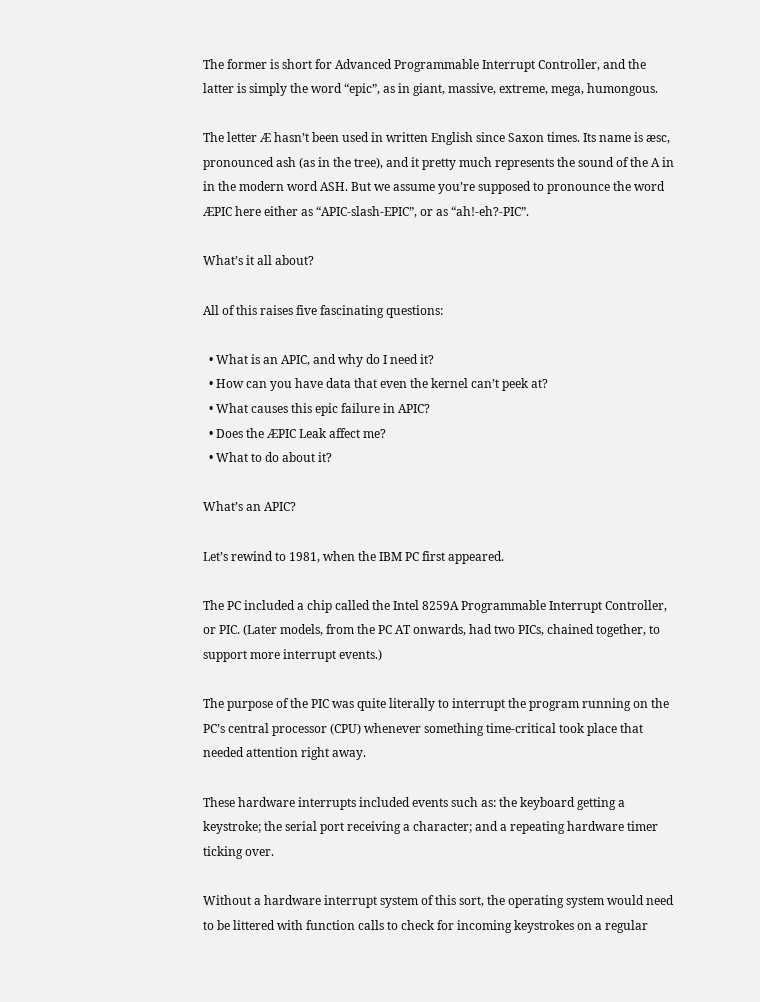The former is short for Advanced Programmable Interrupt Controller, and the latter is simply the word “epic”, as in giant, massive, extreme, mega, humongous.

The letter Æ hasn’t been used in written English since Saxon times. Its name is æsc, pronounced ash (as in the tree), and it pretty much represents the sound of the A in in the modern word ASH. But we assume you’re supposed to pronounce the word ÆPIC here either as “APIC-slash-EPIC”, or as “ah!-eh?-PIC”.

What’s it all about?

All of this raises five fascinating questions:

  • What is an APIC, and why do I need it?
  • How can you have data that even the kernel can’t peek at?
  • What causes this epic failure in APIC?
  • Does the ÆPIC Leak affect me?
  • What to do about it?

What’s an APIC?

Let’s rewind to 1981, when the IBM PC first appeared.

The PC included a chip called the Intel 8259A Programmable Interrupt Controller, or PIC. (Later models, from the PC AT onwards, had two PICs, chained together, to support more interrupt events.)

The purpose of the PIC was quite literally to interrupt the program running on the PC’s central processor (CPU) whenever something time-critical took place that needed attention right away.

These hardware interrupts included events such as: the keyboard getting a keystroke; the serial port receiving a character; and a repeating hardware timer ticking over.

Without a hardware interrupt system of this sort, the operating system would need to be littered with function calls to check for incoming keystrokes on a regular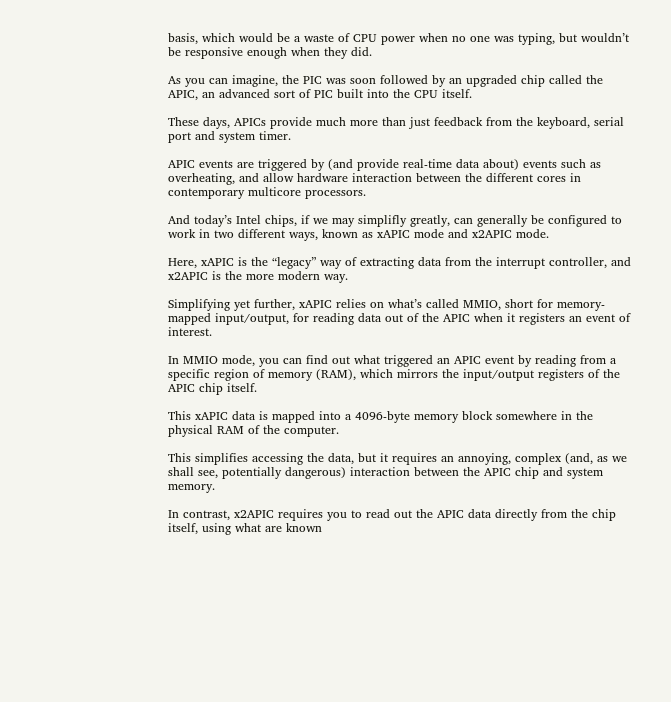basis, which would be a waste of CPU power when no one was typing, but wouldn’t be responsive enough when they did.

As you can imagine, the PIC was soon followed by an upgraded chip called the APIC, an advanced sort of PIC built into the CPU itself.

These days, APICs provide much more than just feedback from the keyboard, serial port and system timer.

APIC events are triggered by (and provide real-time data about) events such as overheating, and allow hardware interaction between the different cores in contemporary multicore processors.

And today’s Intel chips, if we may simplifly greatly, can generally be configured to work in two different ways, known as xAPIC mode and x2APIC mode.

Here, xAPIC is the “legacy” way of extracting data from the interrupt controller, and x2APIC is the more modern way.

Simplifying yet further, xAPIC relies on what’s called MMIO, short for memory-mapped input/output, for reading data out of the APIC when it registers an event of interest.

In MMIO mode, you can find out what triggered an APIC event by reading from a specific region of memory (RAM), which mirrors the input/output registers of the APIC chip itself.

This xAPIC data is mapped into a 4096-byte memory block somewhere in the physical RAM of the computer.

This simplifies accessing the data, but it requires an annoying, complex (and, as we shall see, potentially dangerous) interaction between the APIC chip and system memory.

In contrast, x2APIC requires you to read out the APIC data directly from the chip itself, using what are known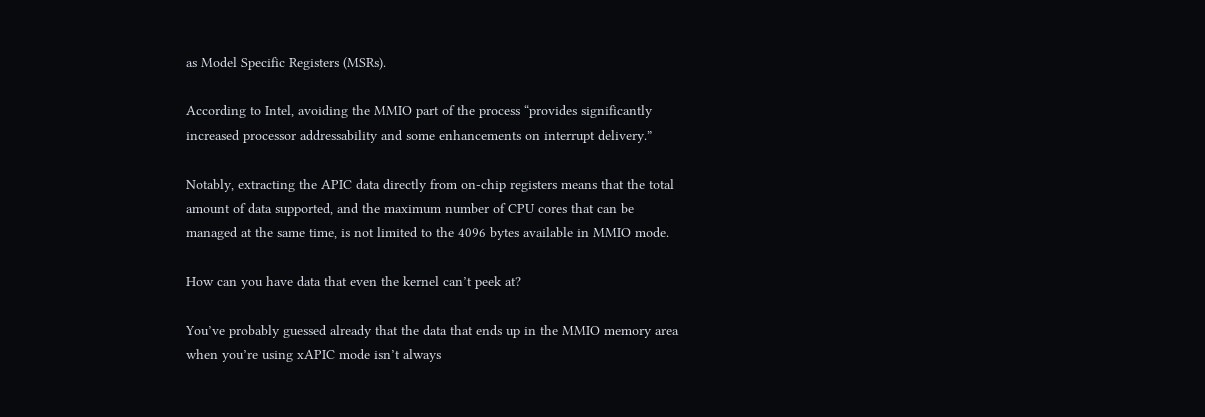as Model Specific Registers (MSRs).

According to Intel, avoiding the MMIO part of the process “provides significantly increased processor addressability and some enhancements on interrupt delivery.”

Notably, extracting the APIC data directly from on-chip registers means that the total amount of data supported, and the maximum number of CPU cores that can be managed at the same time, is not limited to the 4096 bytes available in MMIO mode.

How can you have data that even the kernel can’t peek at?

You’ve probably guessed already that the data that ends up in the MMIO memory area when you’re using xAPIC mode isn’t always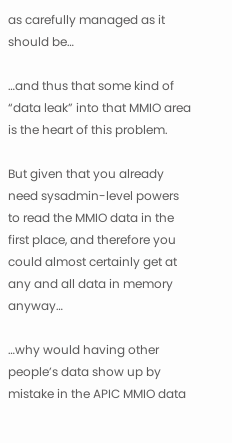as carefully managed as it should be…

…and thus that some kind of “data leak” into that MMIO area is the heart of this problem.

But given that you already need sysadmin-level powers to read the MMIO data in the first place, and therefore you could almost certainly get at any and all data in memory anyway…

…why would having other people’s data show up by mistake in the APIC MMIO data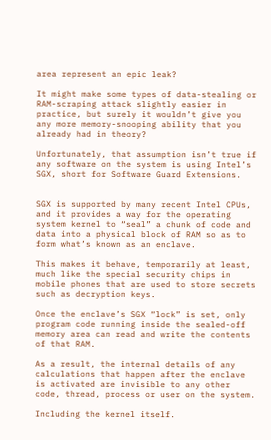area represent an epic leak?

It might make some types of data-stealing or RAM-scraping attack slightly easier in practice, but surely it wouldn’t give you any more memory-snooping ability that you already had in theory?

Unfortunately, that assumption isn’t true if any software on the system is using Intel’s SGX, short for Software Guard Extensions.


SGX is supported by many recent Intel CPUs, and it provides a way for the operating system kernel to “seal” a chunk of code and data into a physical block of RAM so as to form what’s known as an enclave.

This makes it behave, temporarily at least, much like the special security chips in mobile phones that are used to store secrets such as decryption keys.

Once the enclave’s SGX “lock” is set, only program code running inside the sealed-off memory area can read and write the contents of that RAM.

As a result, the internal details of any calculations that happen after the enclave is activated are invisible to any other code, thread, process or user on the system.

Including the kernel itself.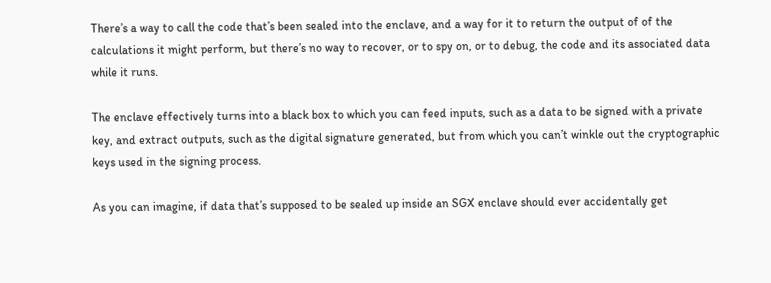There’s a way to call the code that’s been sealed into the enclave, and a way for it to return the output of of the calculations it might perform, but there’s no way to recover, or to spy on, or to debug, the code and its associated data while it runs.

The enclave effectively turns into a black box to which you can feed inputs, such as a data to be signed with a private key, and extract outputs, such as the digital signature generated, but from which you can’t winkle out the cryptographic keys used in the signing process.

As you can imagine, if data that’s supposed to be sealed up inside an SGX enclave should ever accidentally get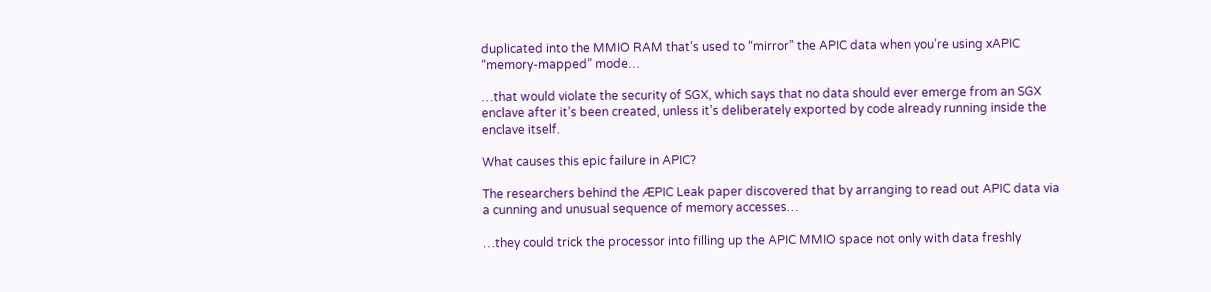duplicated into the MMIO RAM that’s used to “mirror” the APIC data when you’re using xAPIC “memory-mapped” mode…

…that would violate the security of SGX, which says that no data should ever emerge from an SGX enclave after it’s been created, unless it’s deliberately exported by code already running inside the enclave itself.

What causes this epic failure in APIC?

The researchers behind the ÆPIC Leak paper discovered that by arranging to read out APIC data via a cunning and unusual sequence of memory accesses…

…they could trick the processor into filling up the APIC MMIO space not only with data freshly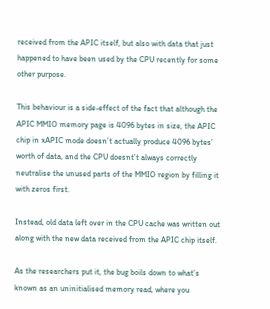received from the APIC itself, but also with data that just happened to have been used by the CPU recently for some other purpose.

This behaviour is a side-effect of the fact that although the APIC MMIO memory page is 4096 bytes in size, the APIC chip in xAPIC mode doesn’t actually produce 4096 bytes’ worth of data, and the CPU doesnt’t always correctly neutralise the unused parts of the MMIO region by filling it with zeros first.

Instead, old data left over in the CPU cache was written out along with the new data received from the APIC chip itself.

As the researchers put it, the bug boils down to what’s known as an uninitialised memory read, where you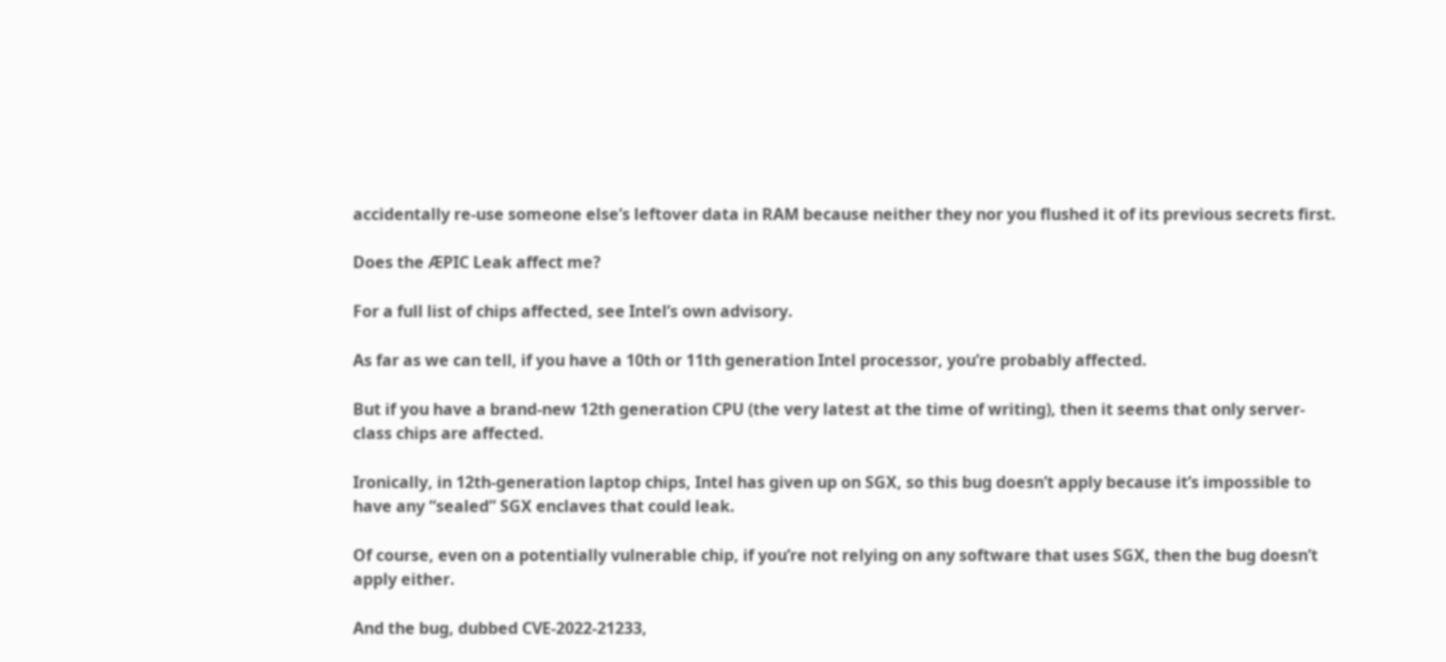accidentally re-use someone else’s leftover data in RAM because neither they nor you flushed it of its previous secrets first.

Does the ÆPIC Leak affect me?

For a full list of chips affected, see Intel’s own advisory.

As far as we can tell, if you have a 10th or 11th generation Intel processor, you’re probably affected.

But if you have a brand-new 12th generation CPU (the very latest at the time of writing), then it seems that only server-class chips are affected.

Ironically, in 12th-generation laptop chips, Intel has given up on SGX, so this bug doesn’t apply because it’s impossible to have any “sealed” SGX enclaves that could leak.

Of course, even on a potentially vulnerable chip, if you’re not relying on any software that uses SGX, then the bug doesn’t apply either.

And the bug, dubbed CVE-2022-21233,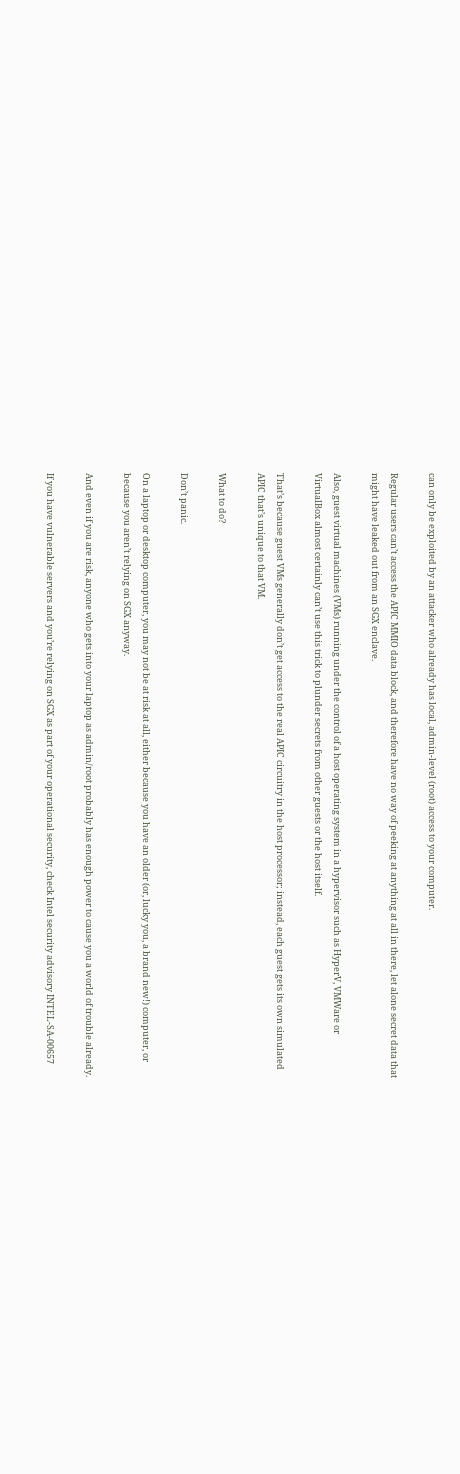can only be exploited by an attacker who already has local, admin-level (root) access to your computer.

Regular users can’t access the APIC MMIO data block, and therefore have no way of peeking at anything at all in there, let alone secret data that might have leaked out from an SGX enclave.

Also, guest virtual machines (VMs) running under the control of a host operating system in a hypervisor such as HyperV, VMWare or VirtualBox almost certainly can’t use this trick to plunder secrets from other guests or the host itself.

That’s because guest VMs generally don’t get access to the real APIC circuitry in the host processor; instead, each guest gets its own simulated APIC that’s unique to that VM.

What to do?

Don’t panic.

On a laptop or desktop computer, you may not be at risk at all, either because you have an older (or, lucky you, a brand new!) computer, or because you aren’t relying on SGX anyway.

And even if you are risk, anyone who gets into your laptop as admin/root probably has enough power to cause you a world of trouble already.

If you have vulnerable servers and you’re relying on SGX as part of your operational security, check Intel security advisory INTEL-SA-00657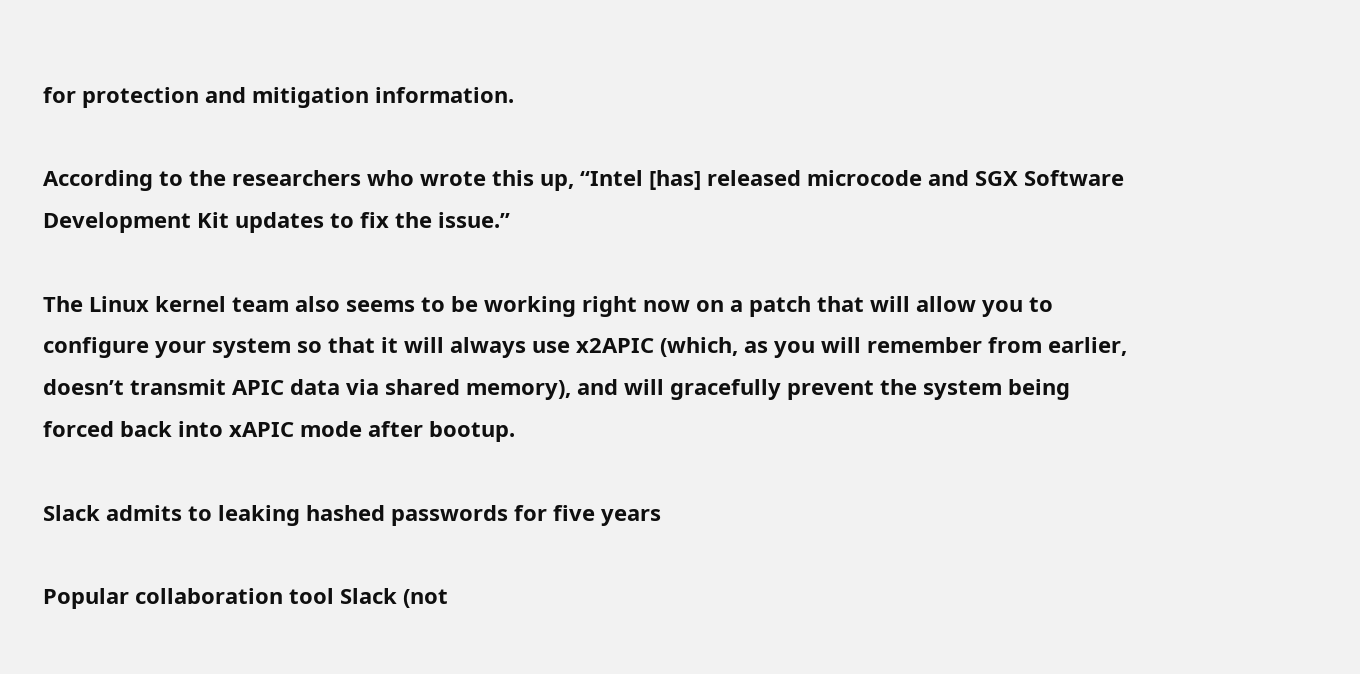for protection and mitigation information.

According to the researchers who wrote this up, “Intel [has] released microcode and SGX Software Development Kit updates to fix the issue.”

The Linux kernel team also seems to be working right now on a patch that will allow you to configure your system so that it will always use x2APIC (which, as you will remember from earlier, doesn’t transmit APIC data via shared memory), and will gracefully prevent the system being forced back into xAPIC mode after bootup.

Slack admits to leaking hashed passwords for five years

Popular collaboration tool Slack (not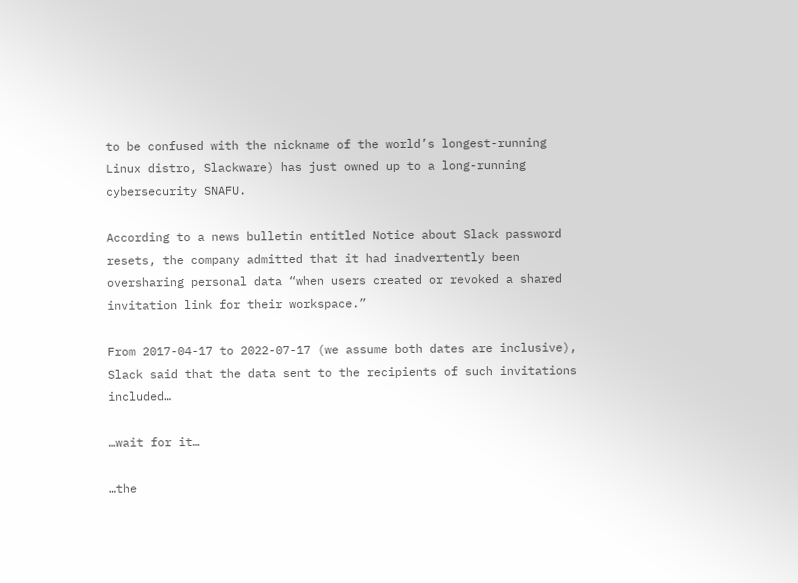to be confused with the nickname of the world’s longest-running Linux distro, Slackware) has just owned up to a long-running cybersecurity SNAFU.

According to a news bulletin entitled Notice about Slack password resets, the company admitted that it had inadvertently been oversharing personal data “when users created or revoked a shared invitation link for their workspace.”

From 2017-04-17 to 2022-07-17 (we assume both dates are inclusive), Slack said that the data sent to the recipients of such invitations included…

…wait for it…

…the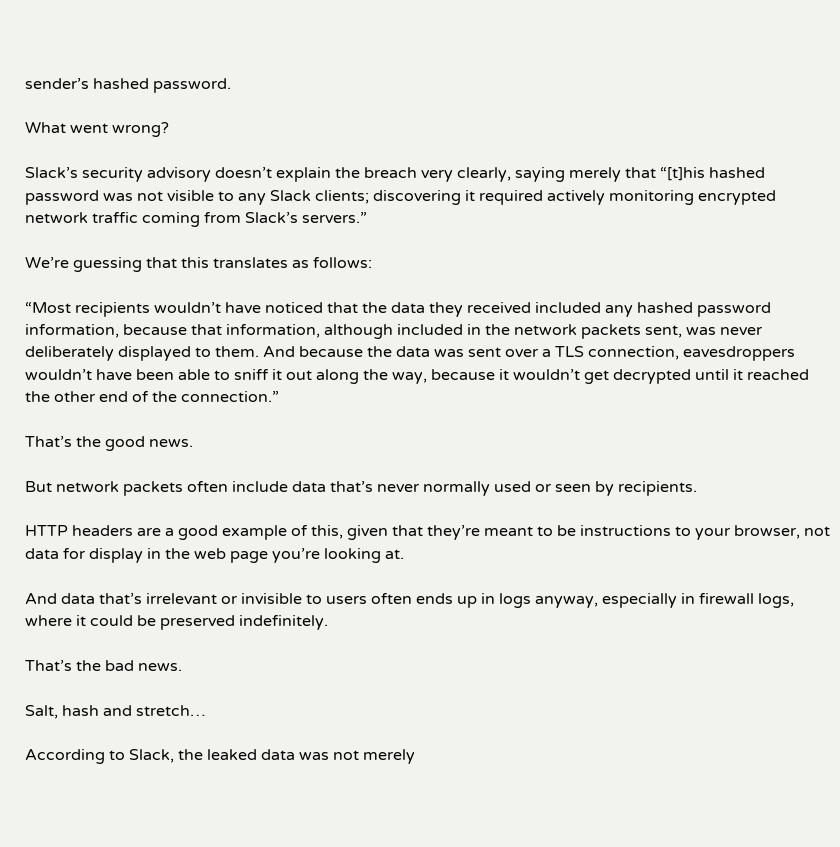sender’s hashed password.

What went wrong?

Slack’s security advisory doesn’t explain the breach very clearly, saying merely that “[t]his hashed password was not visible to any Slack clients; discovering it required actively monitoring encrypted network traffic coming from Slack’s servers.”

We’re guessing that this translates as follows:

“Most recipients wouldn’t have noticed that the data they received included any hashed password information, because that information, although included in the network packets sent, was never deliberately displayed to them. And because the data was sent over a TLS connection, eavesdroppers wouldn’t have been able to sniff it out along the way, because it wouldn’t get decrypted until it reached the other end of the connection.”

That’s the good news.

But network packets often include data that’s never normally used or seen by recipients.

HTTP headers are a good example of this, given that they’re meant to be instructions to your browser, not data for display in the web page you’re looking at.

And data that’s irrelevant or invisible to users often ends up in logs anyway, especially in firewall logs, where it could be preserved indefinitely.

That’s the bad news.

Salt, hash and stretch…

According to Slack, the leaked data was not merely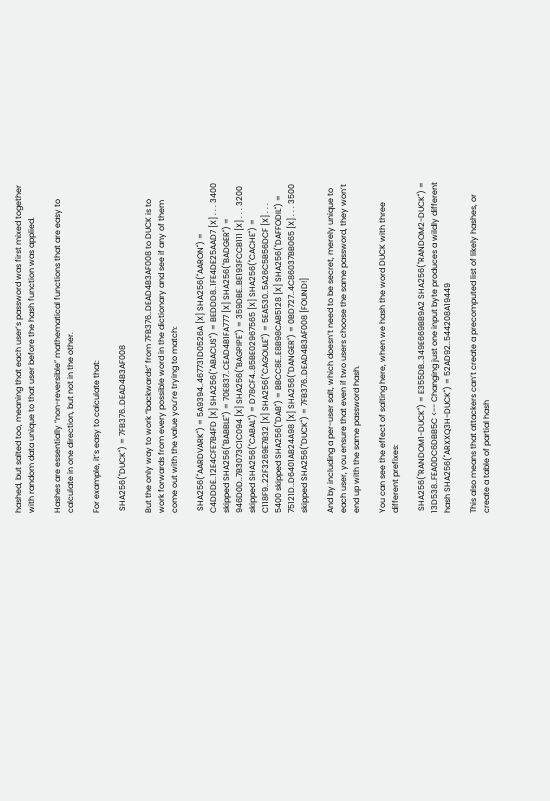hashed, but salted too, meaning that each user’s password was first mixed together with random data unique to that user before the hash function was applied.

Hashes are essentially “non-reversible” mathematical functions that are easy to calculate in one direction, but not in the other.

For example, it’s easy to calculate that:

 SHA256("DUCK") = 7FB376..DEAD4B3AF008

But the only way to work “backwards” from 7FB376..DEAD4B3AF008 to DUCK is to work forwards from every possible word in the dictionary and see if any of them come out with the value you’re trying to match:

 SHA256("AARDVARK") = 5A9394..467731D0526A [X] SHA256("AARON") = C4DDDE..12E4CFE7B4FD [X] SHA256("ABACUS") = BEDDD8..1FE4DE25AAD7 [X] . . . 3400 skipped SHA256("BABBLE") = 70E837..CEAD4B1FA777 [X] SHA256("BADGER") = 946D0D..7B3073C1C094 [X] SHA256("BAGPIPE") = 359DBE..BE193FCCB111 [X] . . . 3200 skipped SHA256("CABAL") = D78CF4..85BE02967565 [X] SHA256("CACHE") = C118F9..22F3269E7B32 [X] SHA256("CAGOULE") = 5EA530..5A26C5B56DCF [X] . . . 5400 skipped SHA256("DAB") = BBCC8E..E8B98CAB5128 [X] SHA256("DAFFODIL") = 75121D..D6401AB24A98 [X] SHA256("DANGER") = 0BD727..4C86037BB065 [X] . . . 3500 skipped SHA256("DUCK") = 7FB376..DEAD4B3AF008 [FOUND!]

And by including a per-user salt, which doesn’t need to be secret, merely unique to each user, you ensure that even if two users choose the same password, they won’t end up with the same password hash.

You can see the effect of salting here, when we hash the word DUCK with three different prefixes:

 SHA256("RANDOM1-DUCK") = E355DB..349E669BB9A2 SHA256("RANDOM2-DUCK") = 13D538..FEA0DC6DBB5C <-- Changing just one input byte produces a wildly different hash SHA256("ARXXQ3H-DUCK") = 52AD92..544208A19449

This also means that attackers can’t create a precomputed list of likely hashes, or create a table of partial hash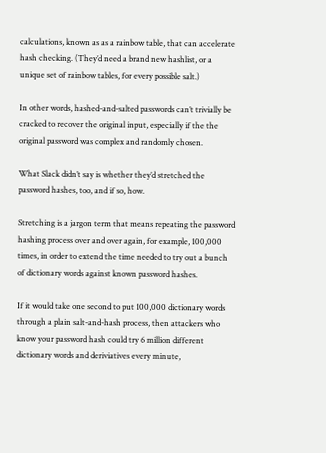calculations, known as as a rainbow table, that can accelerate hash checking. (They’d need a brand new hashlist, or a unique set of rainbow tables, for every possible salt.)

In other words, hashed-and-salted passwords can’t trivially be cracked to recover the original input, especially if the the original password was complex and randomly chosen.

What Slack didn’t say is whether they’d stretched the password hashes, too, and if so, how.

Stretching is a jargon term that means repeating the password hashing process over and over again, for example, 100,000 times, in order to extend the time needed to try out a bunch of dictionary words against known password hashes.

If it would take one second to put 100,000 dictionary words through a plain salt-and-hash process, then attackers who know your password hash could try 6 million different dictionary words and deriviatives every minute,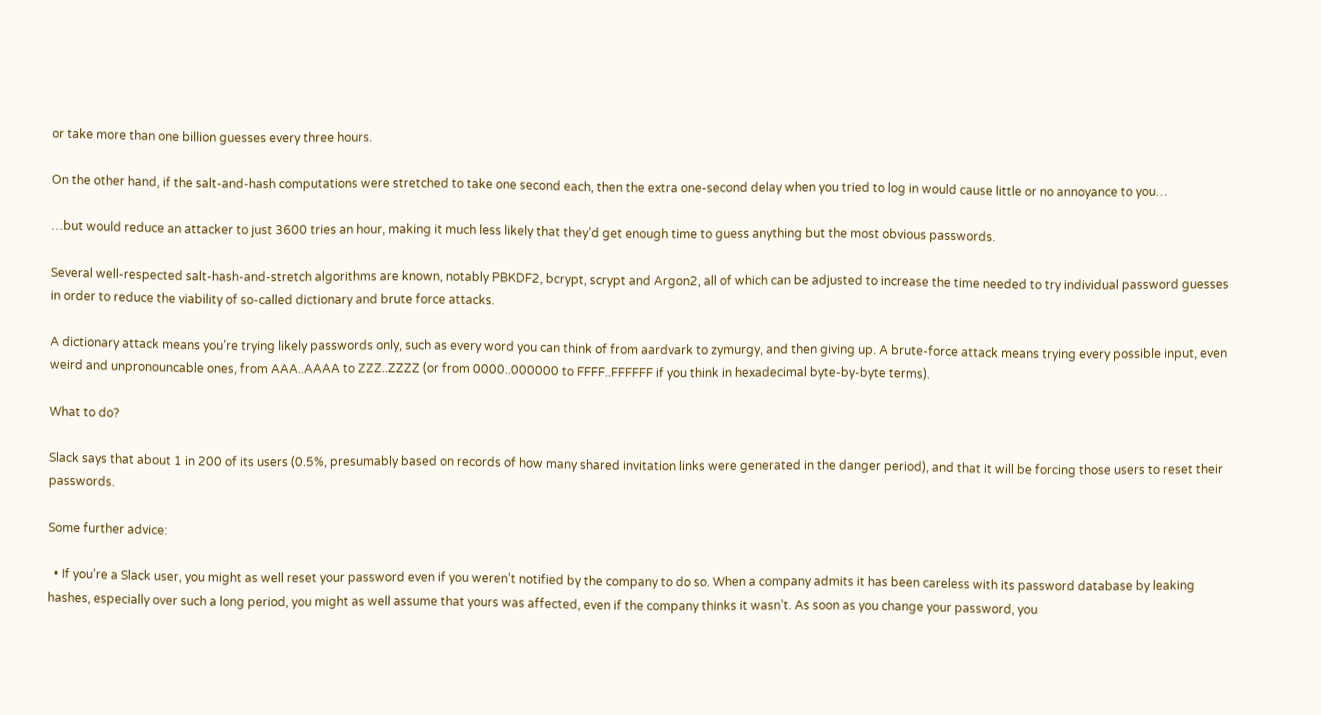or take more than one billion guesses every three hours.

On the other hand, if the salt-and-hash computations were stretched to take one second each, then the extra one-second delay when you tried to log in would cause little or no annoyance to you…

…but would reduce an attacker to just 3600 tries an hour, making it much less likely that they’d get enough time to guess anything but the most obvious passwords.

Several well-respected salt-hash-and-stretch algorithms are known, notably PBKDF2, bcrypt, scrypt and Argon2, all of which can be adjusted to increase the time needed to try individual password guesses in order to reduce the viability of so-called dictionary and brute force attacks.

A dictionary attack means you’re trying likely passwords only, such as every word you can think of from aardvark to zymurgy, and then giving up. A brute-force attack means trying every possible input, even weird and unpronouncable ones, from AAA..AAAA to ZZZ..ZZZZ (or from 0000..000000 to FFFF..FFFFFF if you think in hexadecimal byte-by-byte terms).

What to do?

Slack says that about 1 in 200 of its users (0.5%, presumably based on records of how many shared invitation links were generated in the danger period), and that it will be forcing those users to reset their passwords.

Some further advice:

  • If you’re a Slack user, you might as well reset your password even if you weren’t notified by the company to do so. When a company admits it has been careless with its password database by leaking hashes, especially over such a long period, you might as well assume that yours was affected, even if the company thinks it wasn’t. As soon as you change your password, you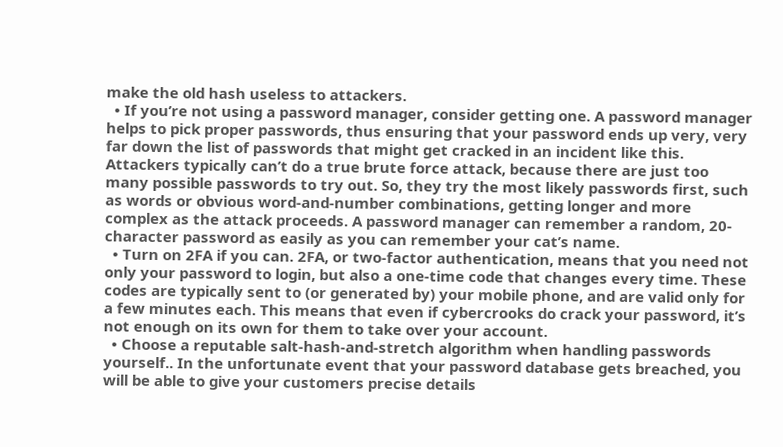make the old hash useless to attackers.
  • If you’re not using a password manager, consider getting one. A password manager helps to pick proper passwords, thus ensuring that your password ends up very, very far down the list of passwords that might get cracked in an incident like this. Attackers typically can’t do a true brute force attack, because there are just too many possible passwords to try out. So, they try the most likely passwords first, such as words or obvious word-and-number combinations, getting longer and more complex as the attack proceeds. A password manager can remember a random, 20-character password as easily as you can remember your cat’s name.
  • Turn on 2FA if you can. 2FA, or two-factor authentication, means that you need not only your password to login, but also a one-time code that changes every time. These codes are typically sent to (or generated by) your mobile phone, and are valid only for a few minutes each. This means that even if cybercrooks do crack your password, it’s not enough on its own for them to take over your account.
  • Choose a reputable salt-hash-and-stretch algorithm when handling passwords yourself.. In the unfortunate event that your password database gets breached, you will be able to give your customers precise details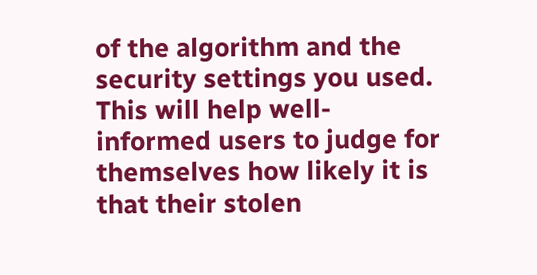of the algorithm and the security settings you used. This will help well-informed users to judge for themselves how likely it is that their stolen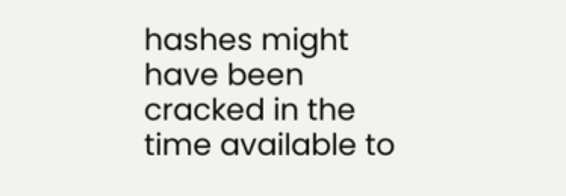hashes might have been cracked in the time available to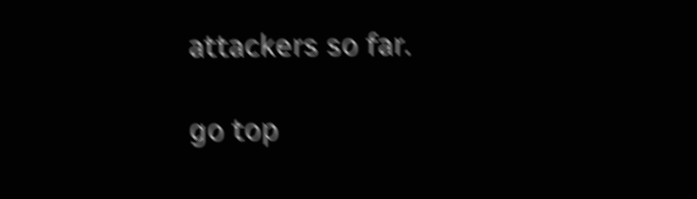attackers so far.

go top